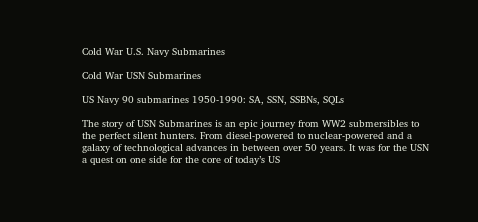Cold War U.S. Navy Submarines

Cold War USN Submarines

US Navy 90 submarines 1950-1990: SA, SSN, SSBNs, SQLs

The story of USN Submarines is an epic journey from WW2 submersibles to the perfect silent hunters. From diesel-powered to nuclear-powered and a galaxy of technological advances in between over 50 years. It was for the USN a quest on one side for the core of today’s US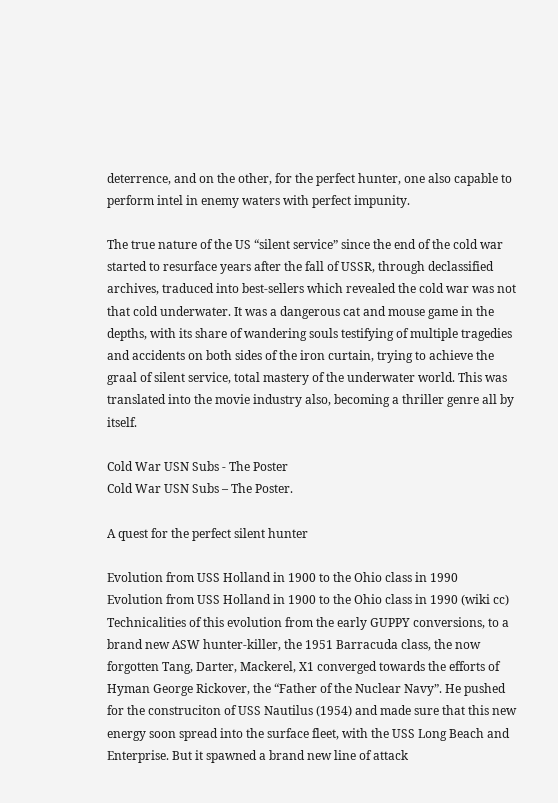deterrence, and on the other, for the perfect hunter, one also capable to perform intel in enemy waters with perfect impunity.

The true nature of the US “silent service” since the end of the cold war started to resurface years after the fall of USSR, through declassified archives, traduced into best-sellers which revealed the cold war was not that cold underwater. It was a dangerous cat and mouse game in the depths, with its share of wandering souls testifying of multiple tragedies and accidents on both sides of the iron curtain, trying to achieve the graal of silent service, total mastery of the underwater world. This was translated into the movie industry also, becoming a thriller genre all by itself.

Cold War USN Subs - The Poster
Cold War USN Subs – The Poster.

A quest for the perfect silent hunter

Evolution from USS Holland in 1900 to the Ohio class in 1990
Evolution from USS Holland in 1900 to the Ohio class in 1990 (wiki cc)
Technicalities of this evolution from the early GUPPY conversions, to a brand new ASW hunter-killer, the 1951 Barracuda class, the now forgotten Tang, Darter, Mackerel, X1 converged towards the efforts of Hyman George Rickover, the “Father of the Nuclear Navy”. He pushed for the construciton of USS Nautilus (1954) and made sure that this new energy soon spread into the surface fleet, with the USS Long Beach and Enterprise. But it spawned a brand new line of attack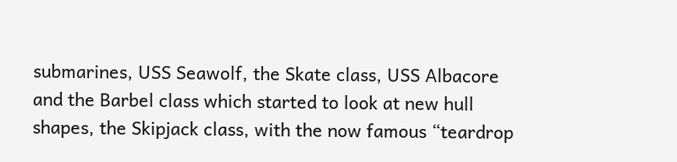submarines, USS Seawolf, the Skate class, USS Albacore and the Barbel class which started to look at new hull shapes, the Skipjack class, with the now famous “teardrop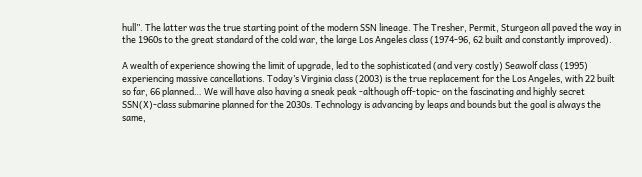hull”. The latter was the true starting point of the modern SSN lineage. The Tresher, Permit, Sturgeon all paved the way in the 1960s to the great standard of the cold war, the large Los Angeles class (1974-96, 62 built and constantly improved).

A wealth of experience showing the limit of upgrade, led to the sophisticated (and very costly) Seawolf class (1995) experiencing massive cancellations. Today’s Virginia class (2003) is the true replacement for the Los Angeles, with 22 built so far, 66 planned… We will have also having a sneak peak -although off-topic- on the fascinating and highly secret SSN(X)-class submarine planned for the 2030s. Technology is advancing by leaps and bounds but the goal is always the same,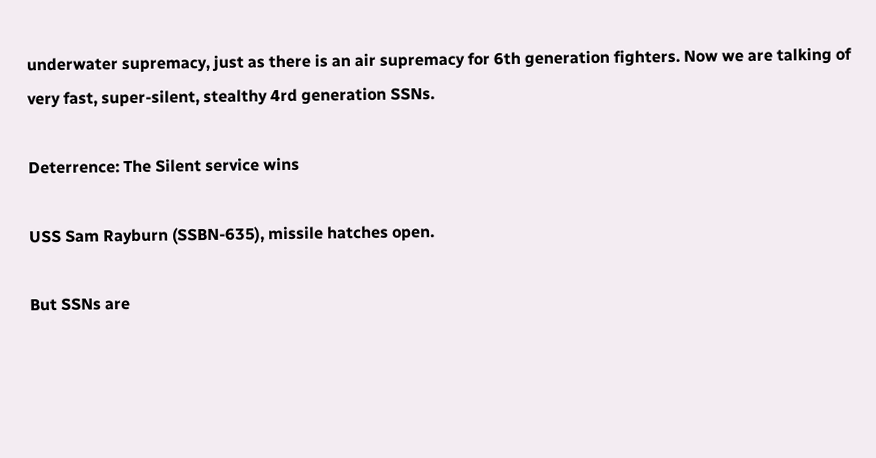underwater supremacy, just as there is an air supremacy for 6th generation fighters. Now we are talking of very fast, super-silent, stealthy 4rd generation SSNs.

Deterrence: The Silent service wins

USS Sam Rayburn (SSBN-635), missile hatches open.

But SSNs are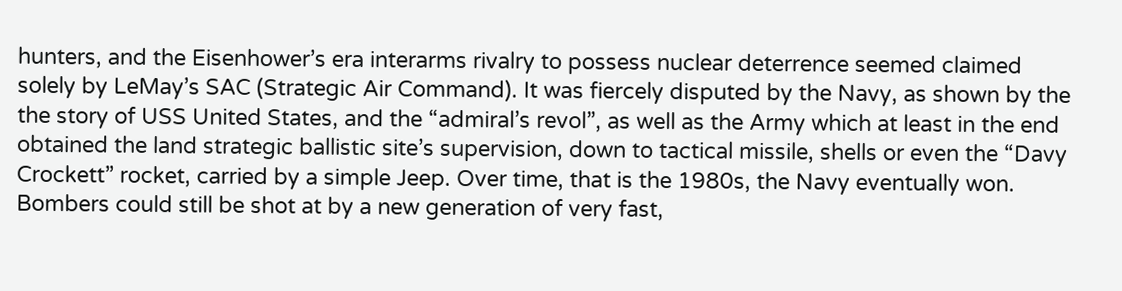hunters, and the Eisenhower’s era interarms rivalry to possess nuclear deterrence seemed claimed solely by LeMay’s SAC (Strategic Air Command). It was fiercely disputed by the Navy, as shown by the the story of USS United States, and the “admiral’s revol”, as well as the Army which at least in the end obtained the land strategic ballistic site’s supervision, down to tactical missile, shells or even the “Davy Crockett” rocket, carried by a simple Jeep. Over time, that is the 1980s, the Navy eventually won. Bombers could still be shot at by a new generation of very fast,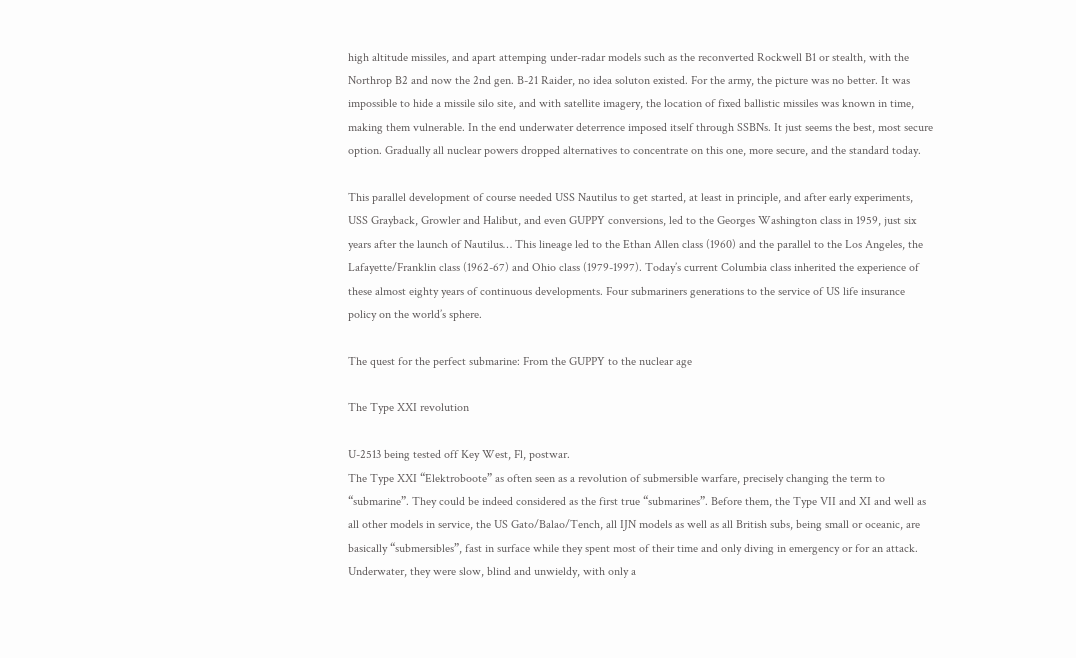high altitude missiles, and apart attemping under-radar models such as the reconverted Rockwell B1 or stealth, with the Northrop B2 and now the 2nd gen. B-21 Raider, no idea soluton existed. For the army, the picture was no better. It was impossible to hide a missile silo site, and with satellite imagery, the location of fixed ballistic missiles was known in time, making them vulnerable. In the end underwater deterrence imposed itself through SSBNs. It just seems the best, most secure option. Gradually all nuclear powers dropped alternatives to concentrate on this one, more secure, and the standard today.

This parallel development of course needed USS Nautilus to get started, at least in principle, and after early experiments, USS Grayback, Growler and Halibut, and even GUPPY conversions, led to the Georges Washington class in 1959, just six years after the launch of Nautilus… This lineage led to the Ethan Allen class (1960) and the parallel to the Los Angeles, the Lafayette/Franklin class (1962-67) and Ohio class (1979-1997). Today’s current Columbia class inherited the experience of these almost eighty years of continuous developments. Four submariners generations to the service of US life insurance policy on the world’s sphere.

The quest for the perfect submarine: From the GUPPY to the nuclear age

The Type XXI revolution

U-2513 being tested off Key West, Fl, postwar.
The Type XXI “Elektroboote” as often seen as a revolution of submersible warfare, precisely changing the term to “submarine”. They could be indeed considered as the first true “submarines”. Before them, the Type VII and XI and well as all other models in service, the US Gato/Balao/Tench, all IJN models as well as all British subs, being small or oceanic, are basically “submersibles”, fast in surface while they spent most of their time and only diving in emergency or for an attack. Underwater, they were slow, blind and unwieldy, with only a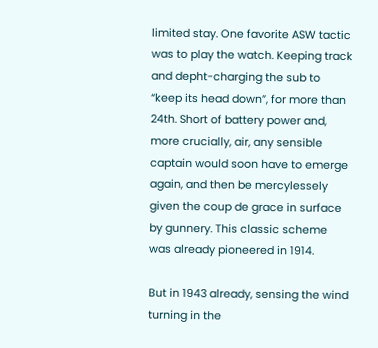limited stay. One favorite ASW tactic was to play the watch. Keeping track and depht-charging the sub to “keep its head down”, for more than 24th. Short of battery power and, more crucially, air, any sensible captain would soon have to emerge again, and then be mercylessely given the coup de grace in surface by gunnery. This classic scheme was already pioneered in 1914.

But in 1943 already, sensing the wind turning in the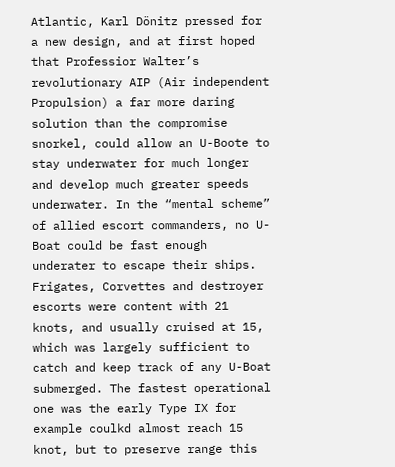Atlantic, Karl Dönitz pressed for a new design, and at first hoped that Professior Walter’s revolutionary AIP (Air independent Propulsion) a far more daring solution than the compromise snorkel, could allow an U-Boote to stay underwater for much longer and develop much greater speeds underwater. In the “mental scheme” of allied escort commanders, no U-Boat could be fast enough underater to escape their ships. Frigates, Corvettes and destroyer escorts were content with 21 knots, and usually cruised at 15, which was largely sufficient to catch and keep track of any U-Boat submerged. The fastest operational one was the early Type IX for example coulkd almost reach 15 knot, but to preserve range this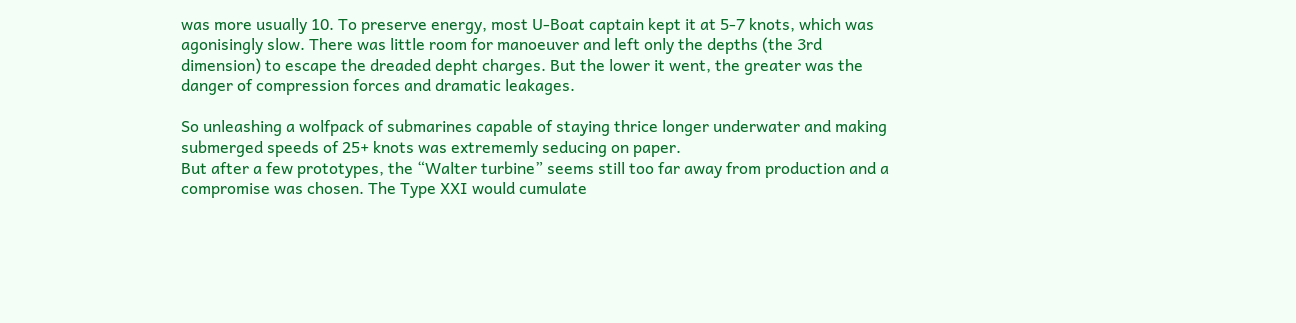was more usually 10. To preserve energy, most U-Boat captain kept it at 5-7 knots, which was agonisingly slow. There was little room for manoeuver and left only the depths (the 3rd dimension) to escape the dreaded depht charges. But the lower it went, the greater was the danger of compression forces and dramatic leakages.

So unleashing a wolfpack of submarines capable of staying thrice longer underwater and making submerged speeds of 25+ knots was extrememly seducing on paper.
But after a few prototypes, the “Walter turbine” seems still too far away from production and a compromise was chosen. The Type XXI would cumulate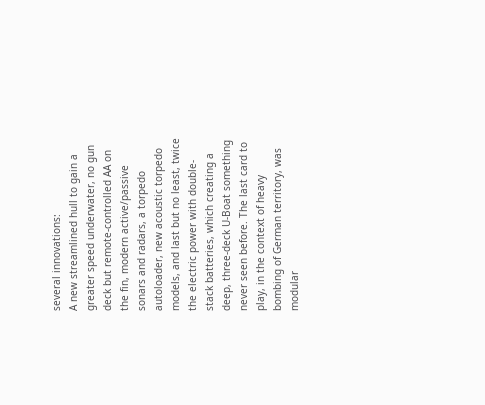several innovations:
A new streamlined hull to gain a greater speed underwater, no gun deck but remote-controlled AA on the fin, modern active/passive sonars and radars, a torpedo autoloader, new acoustic torpedo models, and last but no least, twice the electric power with double-stack batteries, which creating a deep, three-deck U-Boat something never seen before. The last card to play, in the context of heavy bombing of German territory, was modular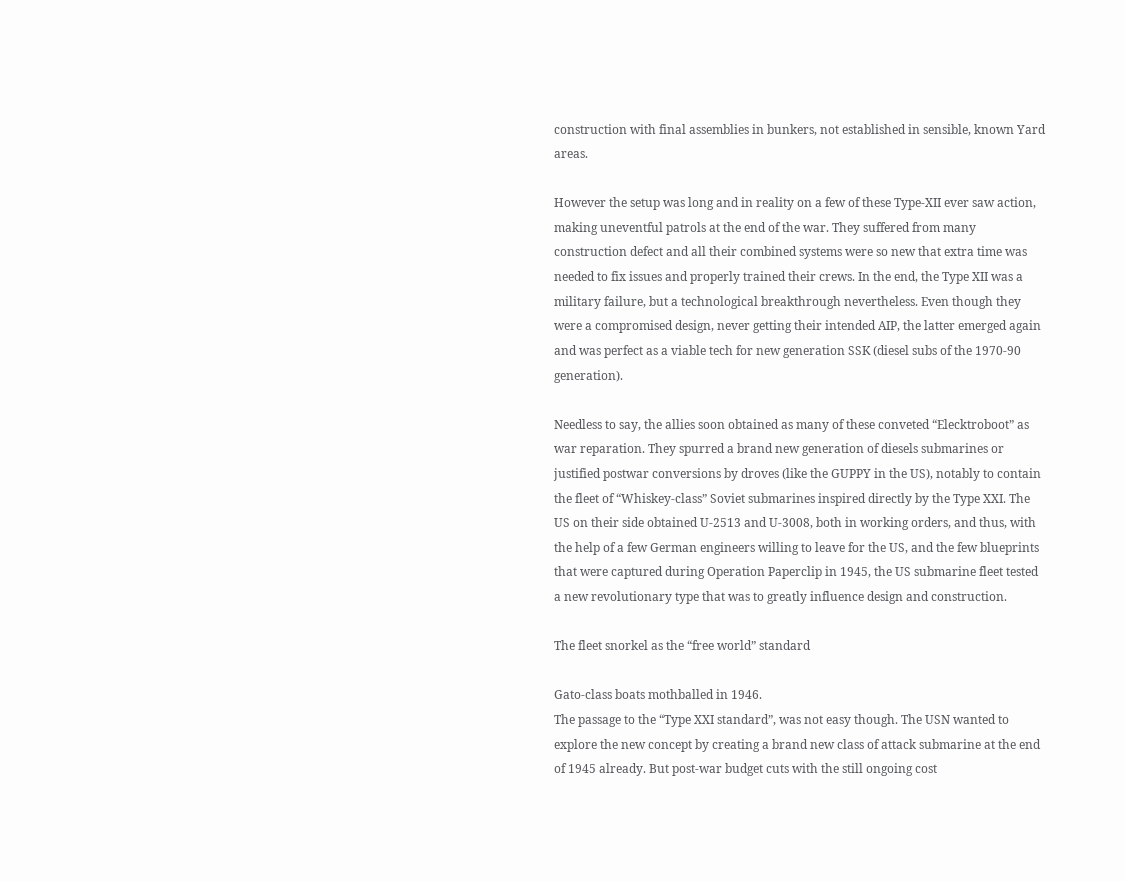construction with final assemblies in bunkers, not established in sensible, known Yard areas.

However the setup was long and in reality on a few of these Type-XII ever saw action, making uneventful patrols at the end of the war. They suffered from many construction defect and all their combined systems were so new that extra time was needed to fix issues and properly trained their crews. In the end, the Type XII was a military failure, but a technological breakthrough nevertheless. Even though they were a compromised design, never getting their intended AIP, the latter emerged again and was perfect as a viable tech for new generation SSK (diesel subs of the 1970-90 generation).

Needless to say, the allies soon obtained as many of these conveted “Elecktroboot” as war reparation. They spurred a brand new generation of diesels submarines or justified postwar conversions by droves (like the GUPPY in the US), notably to contain the fleet of “Whiskey-class” Soviet submarines inspired directly by the Type XXI. The US on their side obtained U-2513 and U-3008, both in working orders, and thus, with the help of a few German engineers willing to leave for the US, and the few blueprints that were captured during Operation Paperclip in 1945, the US submarine fleet tested a new revolutionary type that was to greatly influence design and construction.

The fleet snorkel as the “free world” standard

Gato-class boats mothballed in 1946.
The passage to the “Type XXI standard”, was not easy though. The USN wanted to explore the new concept by creating a brand new class of attack submarine at the end of 1945 already. But post-war budget cuts with the still ongoing cost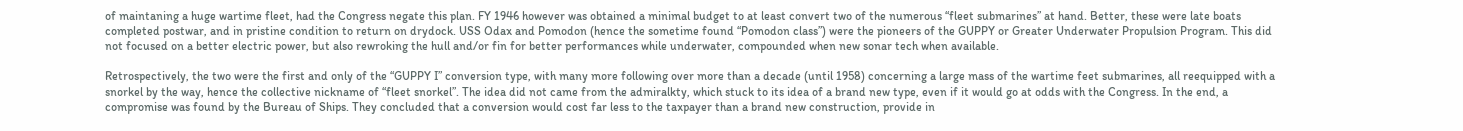of maintaning a huge wartime fleet, had the Congress negate this plan. FY 1946 however was obtained a minimal budget to at least convert two of the numerous “fleet submarines” at hand. Better, these were late boats completed postwar, and in pristine condition to return on drydock. USS Odax and Pomodon (hence the sometime found “Pomodon class”) were the pioneers of the GUPPY or Greater Underwater Propulsion Program. This did not focused on a better electric power, but also rewroking the hull and/or fin for better performances while underwater, compounded when new sonar tech when available.

Retrospectively, the two were the first and only of the “GUPPY I” conversion type, with many more following over more than a decade (until 1958) concerning a large mass of the wartime feet submarines, all reequipped with a snorkel by the way, hence the collective nickname of “fleet snorkel”. The idea did not came from the admiralkty, which stuck to its idea of a brand new type, even if it would go at odds with the Congress. In the end, a compromise was found by the Bureau of Ships. They concluded that a conversion would cost far less to the taxpayer than a brand new construction, provide in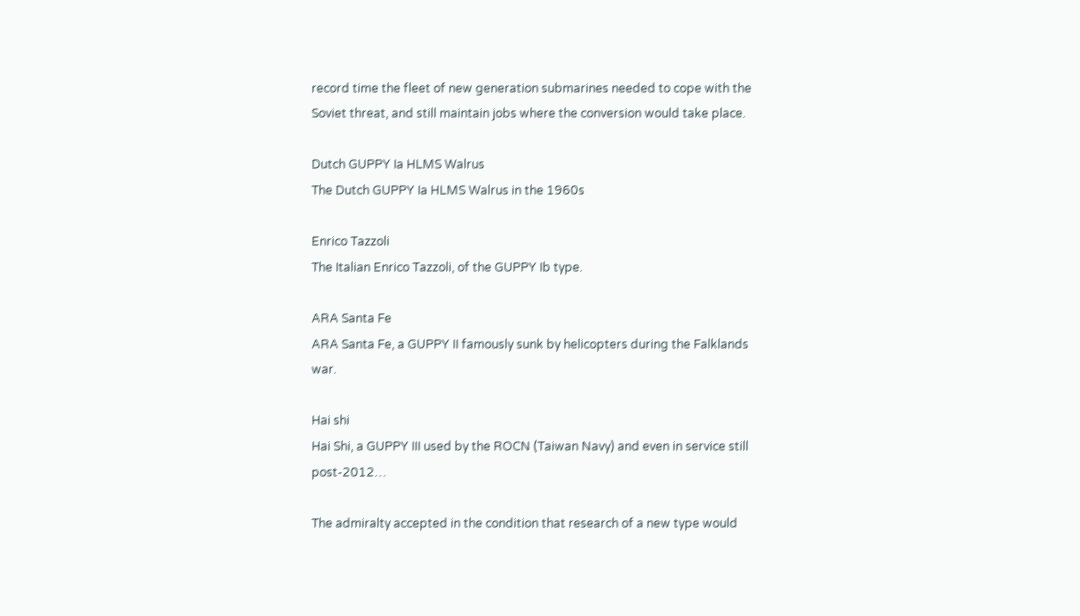record time the fleet of new generation submarines needed to cope with the Soviet threat, and still maintain jobs where the conversion would take place.

Dutch GUPPY Ia HLMS Walrus
The Dutch GUPPY Ia HLMS Walrus in the 1960s

Enrico Tazzoli
The Italian Enrico Tazzoli, of the GUPPY Ib type.

ARA Santa Fe
ARA Santa Fe, a GUPPY II famously sunk by helicopters during the Falklands war.

Hai shi
Hai Shi, a GUPPY III used by the ROCN (Taiwan Navy) and even in service still post-2012…

The admiralty accepted in the condition that research of a new type would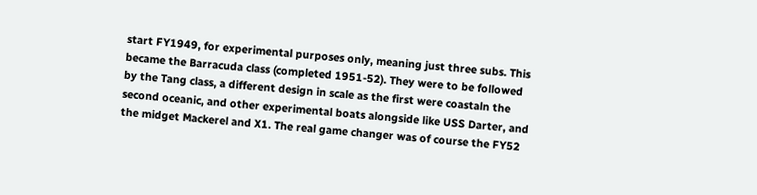start FY1949, for experimental purposes only, meaning just three subs. This became the Barracuda class (completed 1951-52). They were to be followed by the Tang class, a different design in scale as the first were coastaln the second oceanic, and other experimental boats alongside like USS Darter, and the midget Mackerel and X1. The real game changer was of course the FY52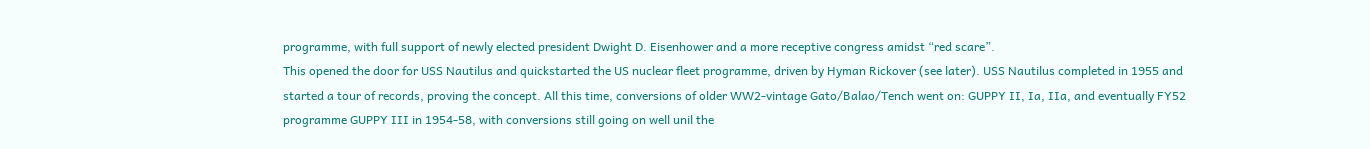programme, with full support of newly elected president Dwight D. Eisenhower and a more receptive congress amidst “red scare”.
This opened the door for USS Nautilus and quickstarted the US nuclear fleet programme, driven by Hyman Rickover (see later). USS Nautilus completed in 1955 and started a tour of records, proving the concept. All this time, conversions of older WW2-vintage Gato/Balao/Tench went on: GUPPY II, Ia, IIa, and eventually FY52 programme GUPPY III in 1954-58, with conversions still going on well unil the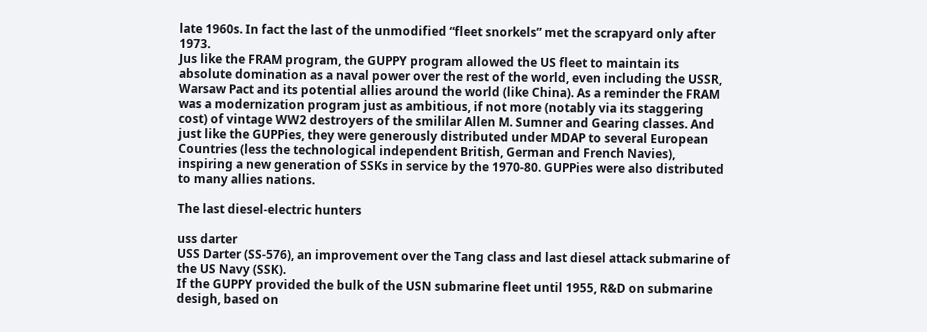late 1960s. In fact the last of the unmodified “fleet snorkels” met the scrapyard only after 1973.
Jus like the FRAM program, the GUPPY program allowed the US fleet to maintain its absolute domination as a naval power over the rest of the world, even including the USSR, Warsaw Pact and its potential allies around the world (like China). As a reminder the FRAM was a modernization program just as ambitious, if not more (notably via its staggering cost) of vintage WW2 destroyers of the smililar Allen M. Sumner and Gearing classes. And just like the GUPPies, they were generously distributed under MDAP to several European Countries (less the technological independent British, German and French Navies), inspiring a new generation of SSKs in service by the 1970-80. GUPPies were also distributed to many allies nations.

The last diesel-electric hunters

uss darter
USS Darter (SS-576), an improvement over the Tang class and last diesel attack submarine of the US Navy (SSK).
If the GUPPY provided the bulk of the USN submarine fleet until 1955, R&D on submarine desigh, based on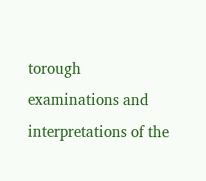torough examinations and interpretations of the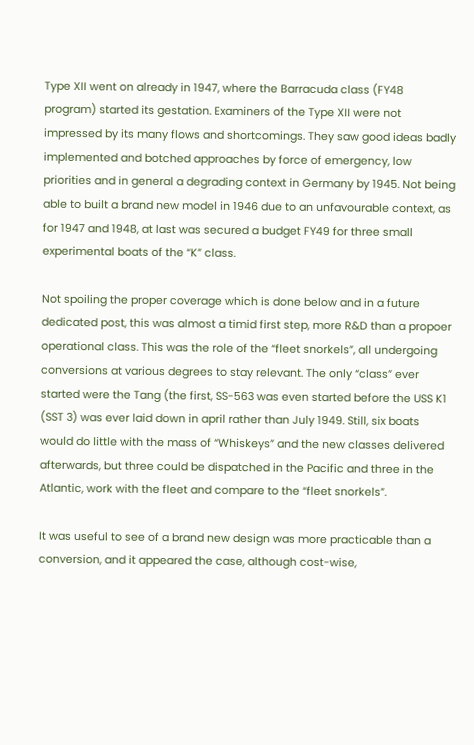Type XII went on already in 1947, where the Barracuda class (FY48 program) started its gestation. Examiners of the Type XII were not impressed by its many flows and shortcomings. They saw good ideas badly implemented and botched approaches by force of emergency, low priorities and in general a degrading context in Germany by 1945. Not being able to built a brand new model in 1946 due to an unfavourable context, as for 1947 and 1948, at last was secured a budget FY49 for three small experimental boats of the “K” class.

Not spoiling the proper coverage which is done below and in a future dedicated post, this was almost a timid first step, more R&D than a propoer operational class. This was the role of the “fleet snorkels”, all undergoing conversions at various degrees to stay relevant. The only “class” ever started were the Tang (the first, SS-563 was even started before the USS K1 (SST 3) was ever laid down in april rather than July 1949. Still, six boats would do little with the mass of “Whiskeys” and the new classes delivered afterwards, but three could be dispatched in the Pacific and three in the Atlantic, work with the fleet and compare to the “fleet snorkels”.

It was useful to see of a brand new design was more practicable than a conversion, and it appeared the case, although cost-wise,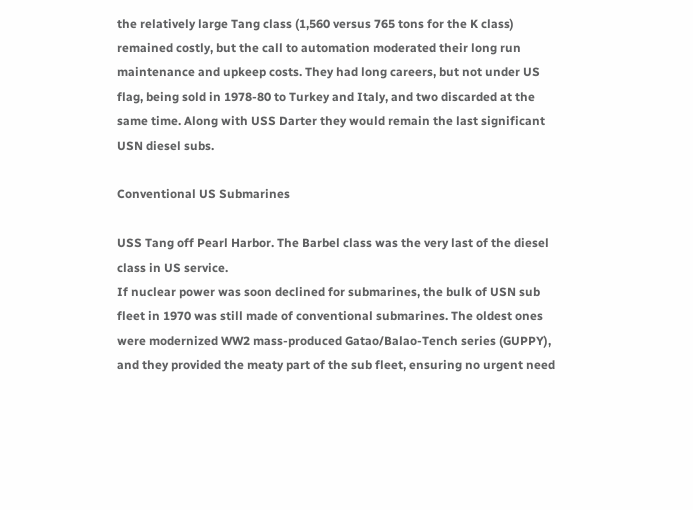the relatively large Tang class (1,560 versus 765 tons for the K class) remained costly, but the call to automation moderated their long run maintenance and upkeep costs. They had long careers, but not under US flag, being sold in 1978-80 to Turkey and Italy, and two discarded at the same time. Along with USS Darter they would remain the last significant USN diesel subs.

Conventional US Submarines

USS Tang off Pearl Harbor. The Barbel class was the very last of the diesel class in US service.
If nuclear power was soon declined for submarines, the bulk of USN sub fleet in 1970 was still made of conventional submarines. The oldest ones were modernized WW2 mass-produced Gatao/Balao-Tench series (GUPPY), and they provided the meaty part of the sub fleet, ensuring no urgent need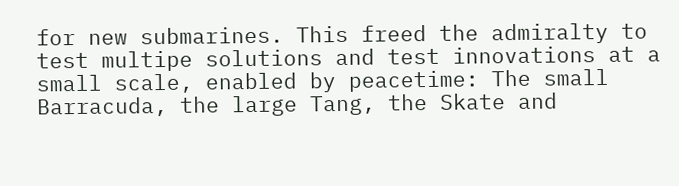for new submarines. This freed the admiralty to test multipe solutions and test innovations at a small scale, enabled by peacetime: The small Barracuda, the large Tang, the Skate and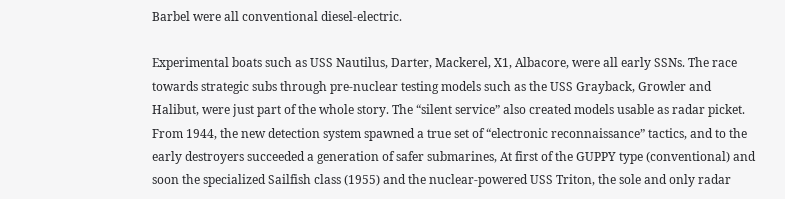Barbel were all conventional diesel-electric.

Experimental boats such as USS Nautilus, Darter, Mackerel, X1, Albacore, were all early SSNs. The race towards strategic subs through pre-nuclear testing models such as the USS Grayback, Growler and Halibut, were just part of the whole story. The “silent service” also created models usable as radar picket. From 1944, the new detection system spawned a true set of “electronic reconnaissance” tactics, and to the early destroyers succeeded a generation of safer submarines, At first of the GUPPY type (conventional) and soon the specialized Sailfish class (1955) and the nuclear-powered USS Triton, the sole and only radar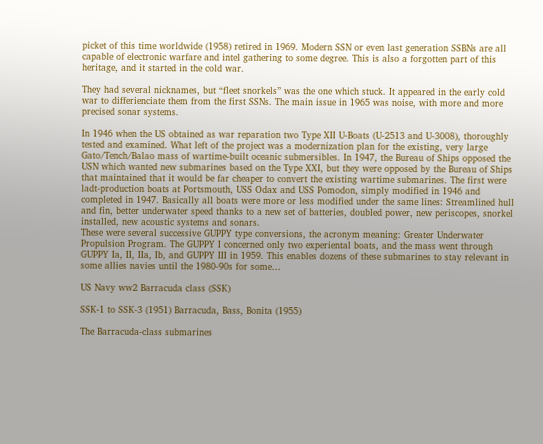picket of this time worldwide (1958) retired in 1969. Modern SSN or even last generation SSBNs are all capable of electronic warfare and intel gathering to some degree. This is also a forgotten part of this heritage, and it started in the cold war.

They had several nicknames, but “fleet snorkels” was the one which stuck. It appeared in the early cold war to differienciate them from the first SSNs. The main issue in 1965 was noise, with more and more precised sonar systems.

In 1946 when the US obtained as war reparation two Type XII U-Boats (U-2513 and U-3008), thoroughly tested and examined. What left of the project was a modernization plan for the existing, very large Gato/Tench/Balao mass of wartime-built oceanic submersibles. In 1947, the Bureau of Ships opposed the USN which wanted new submarines based on the Type XXI, but they were opposed by the Bureau of Ships that maintained that it would be far cheaper to convert the existing wartime submarines. The first were ladt-production boats at Portsmouth, USS Odax and USS Pomodon, simply modified in 1946 and completed in 1947. Basically all boats were more or less modified under the same lines: Streamlined hull and fin, better underwater speed thanks to a new set of batteries, doubled power, new periscopes, snorkel installed, new acoustic systems and sonars.
These were several successive GUPPY type conversions, the acronym meaning: Greater Underwater Propulsion Program. The GUPPY I concerned only two experiental boats, and the mass went through GUPPY Ia, II, IIa, Ib, and GUPPY III in 1959. This enables dozens of these submarines to stay relevant in some allies navies until the 1980-90s for some…

US Navy ww2 Barracuda class (SSK)

SSK-1 to SSK-3 (1951) Barracuda, Bass, Bonita (1955)

The Barracuda-class submarines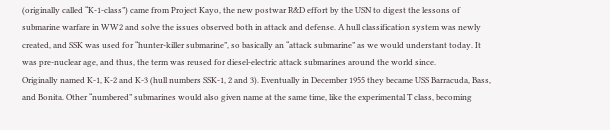(originally called “K-1-class”) came from Project Kayo, the new postwar R&D effort by the USN to digest the lessons of submarine warfare in WW2 and solve the issues observed both in attack and defense. A hull classification system was newly created, and SSK was used for “hunter-killer submarine”, so basically an “attack submarine” as we would understant today. It was pre-nuclear age, and thus, the term was reused for diesel-electric attack submarines around the world since.
Originally named K-1, K-2 and K-3 (hull numbers SSK-1, 2 and 3). Eventually in December 1955 they became USS Barracuda, Bass, and Bonita. Other “numbered” submarines would also given name at the same time, like the experimental T class, becoming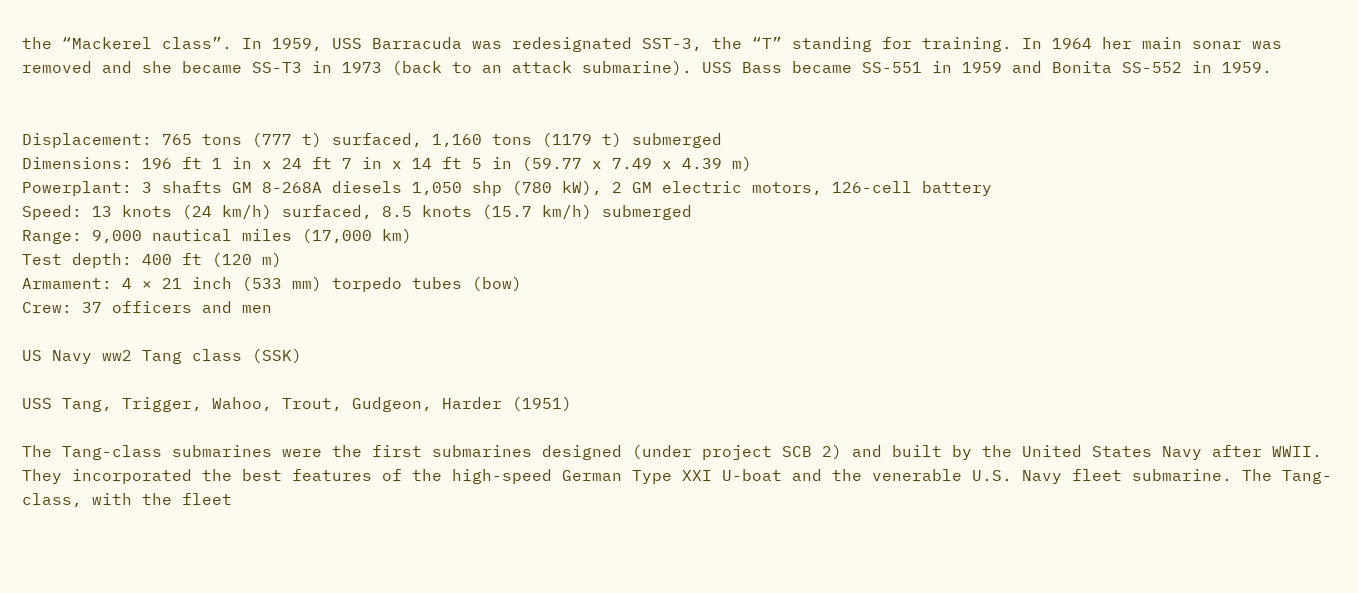the “Mackerel class”. In 1959, USS Barracuda was redesignated SST-3, the “T” standing for training. In 1964 her main sonar was removed and she became SS-T3 in 1973 (back to an attack submarine). USS Bass became SS-551 in 1959 and Bonita SS-552 in 1959.


Displacement: 765 tons (777 t) surfaced, 1,160 tons (1179 t) submerged
Dimensions: 196 ft 1 in x 24 ft 7 in x 14 ft 5 in (59.77 x 7.49 x 4.39 m)
Powerplant: 3 shafts GM 8-268A diesels 1,050 shp (780 kW), 2 GM electric motors, 126-cell battery
Speed: 13 knots (24 km/h) surfaced, 8.5 knots (15.7 km/h) submerged
Range: 9,000 nautical miles (17,000 km)
Test depth: 400 ft (120 m)
Armament: 4 × 21 inch (533 mm) torpedo tubes (bow)
Crew: 37 officers and men

US Navy ww2 Tang class (SSK)

USS Tang, Trigger, Wahoo, Trout, Gudgeon, Harder (1951)

The Tang-class submarines were the first submarines designed (under project SCB 2) and built by the United States Navy after WWII. They incorporated the best features of the high-speed German Type XXI U-boat and the venerable U.S. Navy fleet submarine. The Tang-class, with the fleet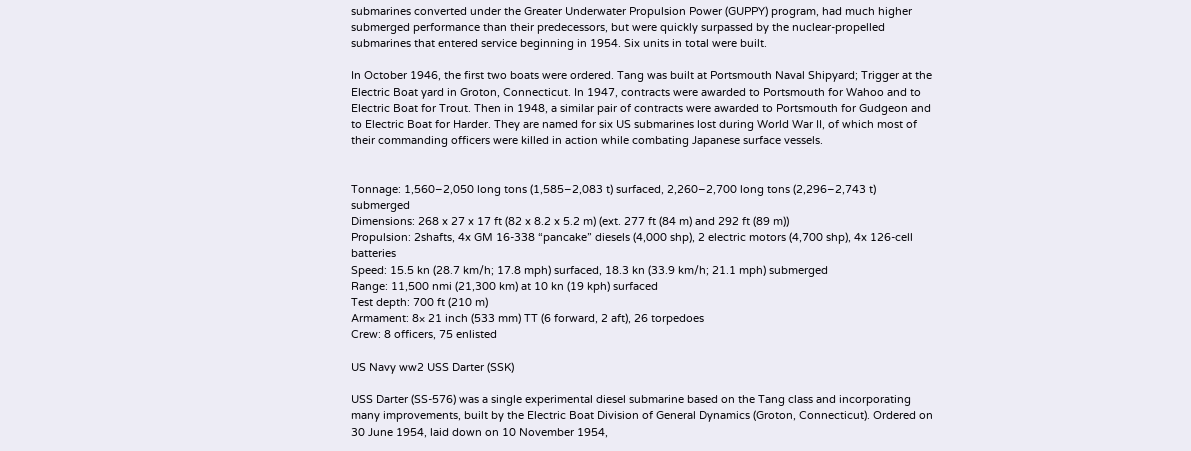submarines converted under the Greater Underwater Propulsion Power (GUPPY) program, had much higher submerged performance than their predecessors, but were quickly surpassed by the nuclear-propelled submarines that entered service beginning in 1954. Six units in total were built.

In October 1946, the first two boats were ordered. Tang was built at Portsmouth Naval Shipyard; Trigger at the Electric Boat yard in Groton, Connecticut. In 1947, contracts were awarded to Portsmouth for Wahoo and to Electric Boat for Trout. Then in 1948, a similar pair of contracts were awarded to Portsmouth for Gudgeon and to Electric Boat for Harder. They are named for six US submarines lost during World War II, of which most of their commanding officers were killed in action while combating Japanese surface vessels.


Tonnage: 1,560–2,050 long tons (1,585–2,083 t) surfaced, 2,260–2,700 long tons (2,296–2,743 t) submerged
Dimensions: 268 x 27 x 17 ft (82 x 8.2 x 5.2 m) (ext. 277 ft (84 m) and 292 ft (89 m))
Propulsion: 2shafts, 4x GM 16-338 “pancake” diesels (4,000 shp), 2 electric motors (4,700 shp), 4x 126-cell batteries
Speed: 15.5 kn (28.7 km/h; 17.8 mph) surfaced, 18.3 kn (33.9 km/h; 21.1 mph) submerged
Range: 11,500 nmi (21,300 km) at 10 kn (19 kph) surfaced
Test depth: 700 ft (210 m)
Armament: 8× 21 inch (533 mm) TT (6 forward, 2 aft), 26 torpedoes
Crew: 8 officers, 75 enlisted

US Navy ww2 USS Darter (SSK)

USS Darter (SS-576) was a single experimental diesel submarine based on the Tang class and incorporating many improvements, built by the Electric Boat Division of General Dynamics (Groton, Connecticut). Ordered on 30 June 1954, laid down on 10 November 1954,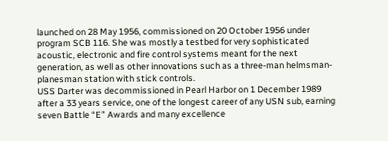launched on 28 May 1956, commissioned on 20 October 1956 under program SCB 116. She was mostly a testbed for very sophisticated acoustic, electronic and fire control systems meant for the next generation, as well as other innovations such as a three-man helmsman-planesman station with stick controls.
USS Darter was decommissioned in Pearl Harbor on 1 December 1989 after a 33 years service, one of the longest career of any USN sub, earning seven Battle “E” Awards and many excellence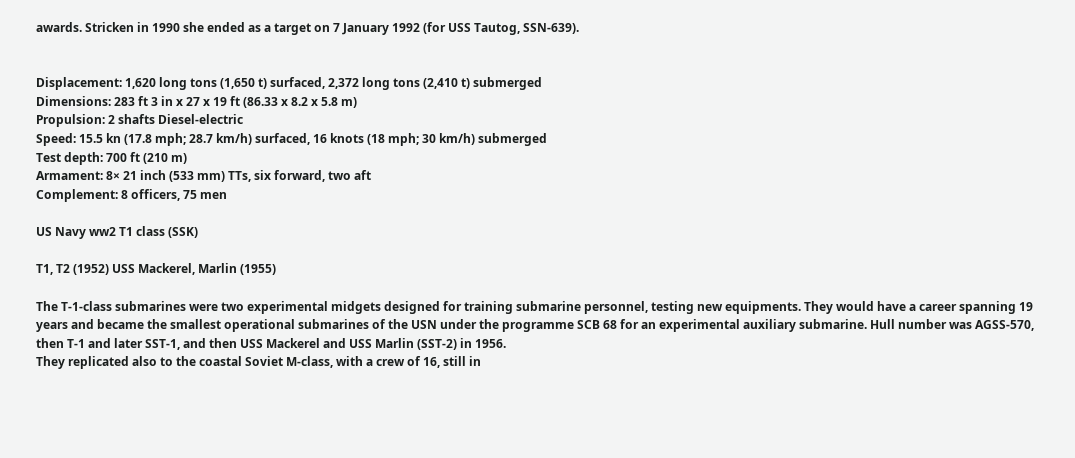awards. Stricken in 1990 she ended as a target on 7 January 1992 (for USS Tautog, SSN-639).


Displacement: 1,620 long tons (1,650 t) surfaced, 2,372 long tons (2,410 t) submerged
Dimensions: 283 ft 3 in x 27 x 19 ft (86.33 x 8.2 x 5.8 m)
Propulsion: 2 shafts Diesel-electric
Speed: 15.5 kn (17.8 mph; 28.7 km/h) surfaced, 16 knots (18 mph; 30 km/h) submerged
Test depth: 700 ft (210 m)
Armament: 8× 21 inch (533 mm) TTs, six forward, two aft
Complement: 8 officers, 75 men

US Navy ww2 T1 class (SSK)

T1, T2 (1952) USS Mackerel, Marlin (1955)

The T-1-class submarines were two experimental midgets designed for training submarine personnel, testing new equipments. They would have a career spanning 19 years and became the smallest operational submarines of the USN under the programme SCB 68 for an experimental auxiliary submarine. Hull number was AGSS-570, then T-1 and later SST-1, and then USS Mackerel and USS Marlin (SST-2) in 1956.
They replicated also to the coastal Soviet M-class, with a crew of 16, still in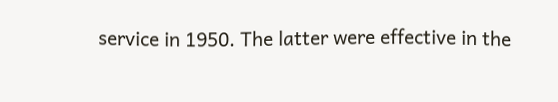service in 1950. The latter were effective in the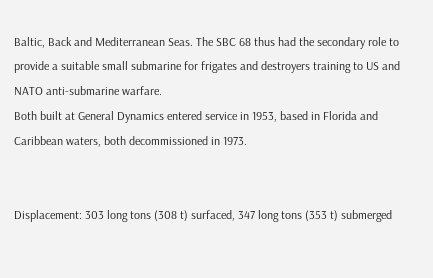Baltic, Back and Mediterranean Seas. The SBC 68 thus had the secondary role to provide a suitable small submarine for frigates and destroyers training to US and NATO anti-submarine warfare.
Both built at General Dynamics entered service in 1953, based in Florida and Caribbean waters, both decommissioned in 1973.


Displacement: 303 long tons (308 t) surfaced, 347 long tons (353 t) submerged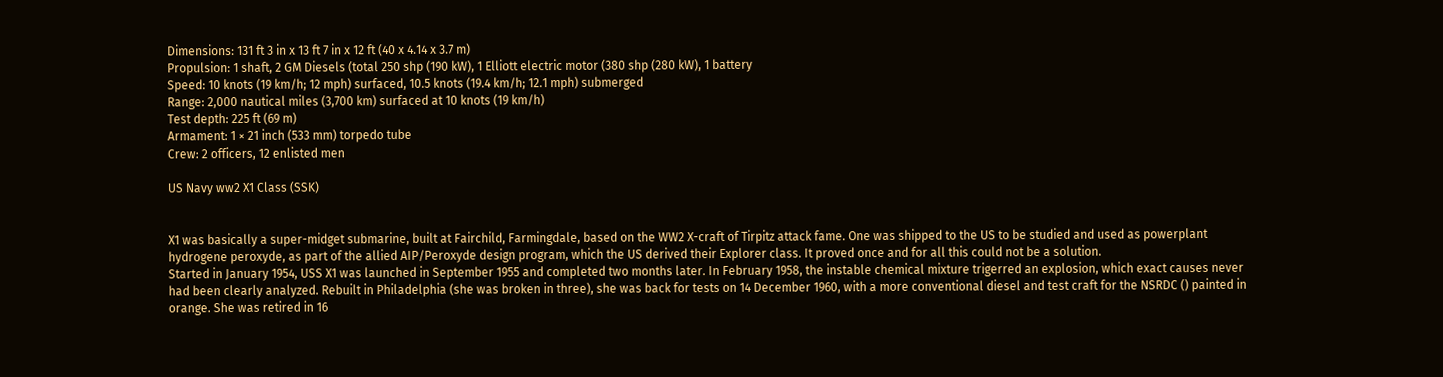Dimensions: 131 ft 3 in x 13 ft 7 in x 12 ft (40 x 4.14 x 3.7 m)
Propulsion: 1 shaft, 2 GM Diesels (total 250 shp (190 kW), 1 Elliott electric motor (380 shp (280 kW), 1 battery
Speed: 10 knots (19 km/h; 12 mph) surfaced, 10.5 knots (19.4 km/h; 12.1 mph) submerged
Range: 2,000 nautical miles (3,700 km) surfaced at 10 knots (19 km/h)
Test depth: 225 ft (69 m)
Armament: 1 × 21 inch (533 mm) torpedo tube
Crew: 2 officers, 12 enlisted men

US Navy ww2 X1 Class (SSK)


X1 was basically a super-midget submarine, built at Fairchild, Farmingdale, based on the WW2 X-craft of Tirpitz attack fame. One was shipped to the US to be studied and used as powerplant hydrogene peroxyde, as part of the allied AIP/Peroxyde design program, which the US derived their Explorer class. It proved once and for all this could not be a solution.
Started in January 1954, USS X1 was launched in September 1955 and completed two months later. In February 1958, the instable chemical mixture trigerred an explosion, which exact causes never had been clearly analyzed. Rebuilt in Philadelphia (she was broken in three), she was back for tests on 14 December 1960, with a more conventional diesel and test craft for the NSRDC () painted in orange. She was retired in 16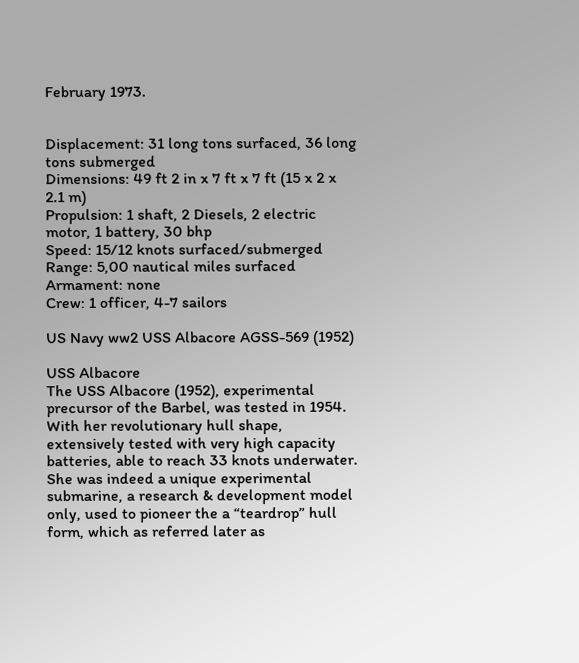February 1973.


Displacement: 31 long tons surfaced, 36 long tons submerged
Dimensions: 49 ft 2 in x 7 ft x 7 ft (15 x 2 x 2.1 m)
Propulsion: 1 shaft, 2 Diesels, 2 electric motor, 1 battery, 30 bhp
Speed: 15/12 knots surfaced/submerged
Range: 5,00 nautical miles surfaced
Armament: none
Crew: 1 officer, 4-7 sailors

US Navy ww2 USS Albacore AGSS-569 (1952)

USS Albacore
The USS Albacore (1952), experimental precursor of the Barbel, was tested in 1954. With her revolutionary hull shape, extensively tested with very high capacity batteries, able to reach 33 knots underwater.
She was indeed a unique experimental submarine, a research & development model only, used to pioneer the a “teardrop” hull form, which as referred later as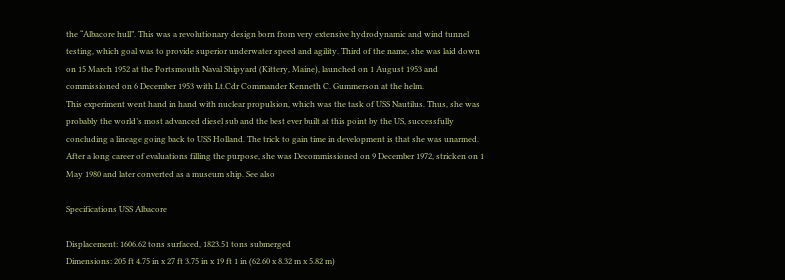the “Albacore hull”. This was a revolutionary design born from very extensive hydrodynamic and wind tunnel testing, which goal was to provide superior underwater speed and agility. Third of the name, she was laid down on 15 March 1952 at the Portsmouth Naval Shipyard (Kittery, Maine), launched on 1 August 1953 and commissioned on 6 December 1953 with Lt.Cdr Commander Kenneth C. Gummerson at the helm.
This experiment went hand in hand with nuclear propulsion, which was the task of USS Nautilus. Thus, she was probably the world’s most advanced diesel sub and the best ever built at this point by the US, successfully concluding a lineage going back to USS Holland. The trick to gain time in development is that she was unarmed.
After a long career of evaluations filling the purpose, she was Decommissioned on 9 December 1972, stricken on 1 May 1980 and later converted as a museum ship. See also

Specifications USS Albacore

Displacement: 1606.62 tons surfaced, 1823.51 tons submerged
Dimensions: 205 ft 4.75 in x 27 ft 3.75 in x 19 ft 1 in (62.60 x 8.32 m x 5.82 m)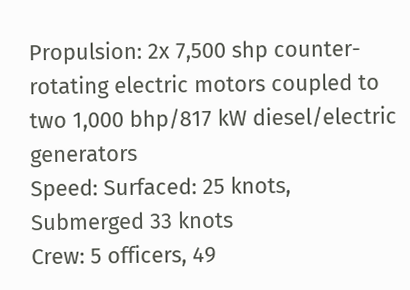Propulsion: 2x 7,500 shp counter-rotating electric motors coupled to two 1,000 bhp/817 kW diesel/electric generators
Speed: Surfaced: 25 knots, Submerged 33 knots
Crew: 5 officers, 49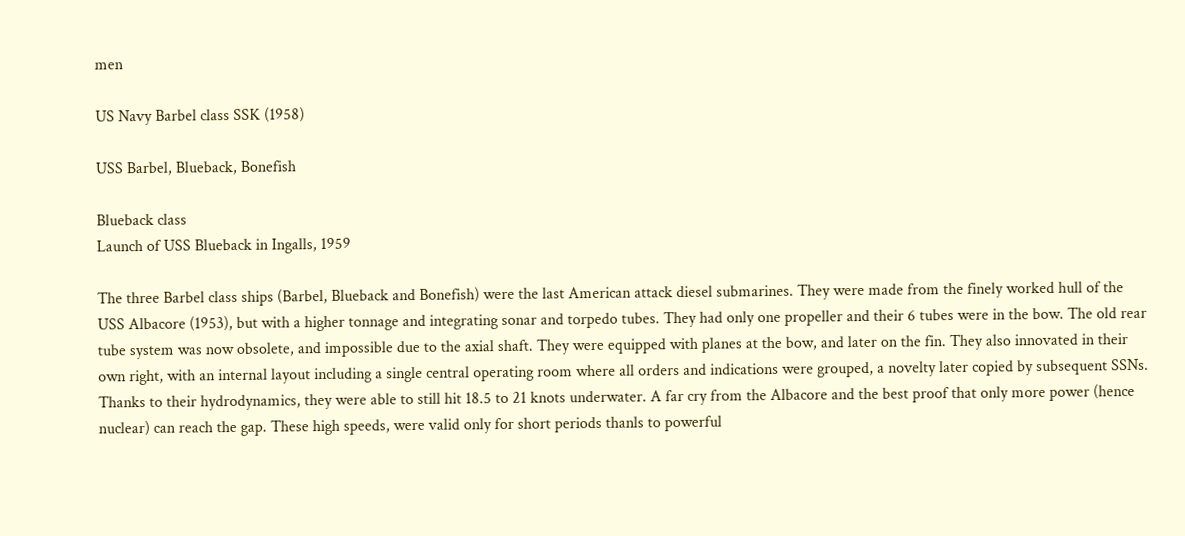men

US Navy Barbel class SSK (1958)

USS Barbel, Blueback, Bonefish

Blueback class
Launch of USS Blueback in Ingalls, 1959

The three Barbel class ships (Barbel, Blueback and Bonefish) were the last American attack diesel submarines. They were made from the finely worked hull of the USS Albacore (1953), but with a higher tonnage and integrating sonar and torpedo tubes. They had only one propeller and their 6 tubes were in the bow. The old rear tube system was now obsolete, and impossible due to the axial shaft. They were equipped with planes at the bow, and later on the fin. They also innovated in their own right, with an internal layout including a single central operating room where all orders and indications were grouped, a novelty later copied by subsequent SSNs.
Thanks to their hydrodynamics, they were able to still hit 18.5 to 21 knots underwater. A far cry from the Albacore and the best proof that only more power (hence nuclear) can reach the gap. These high speeds, were valid only for short periods thanls to powerful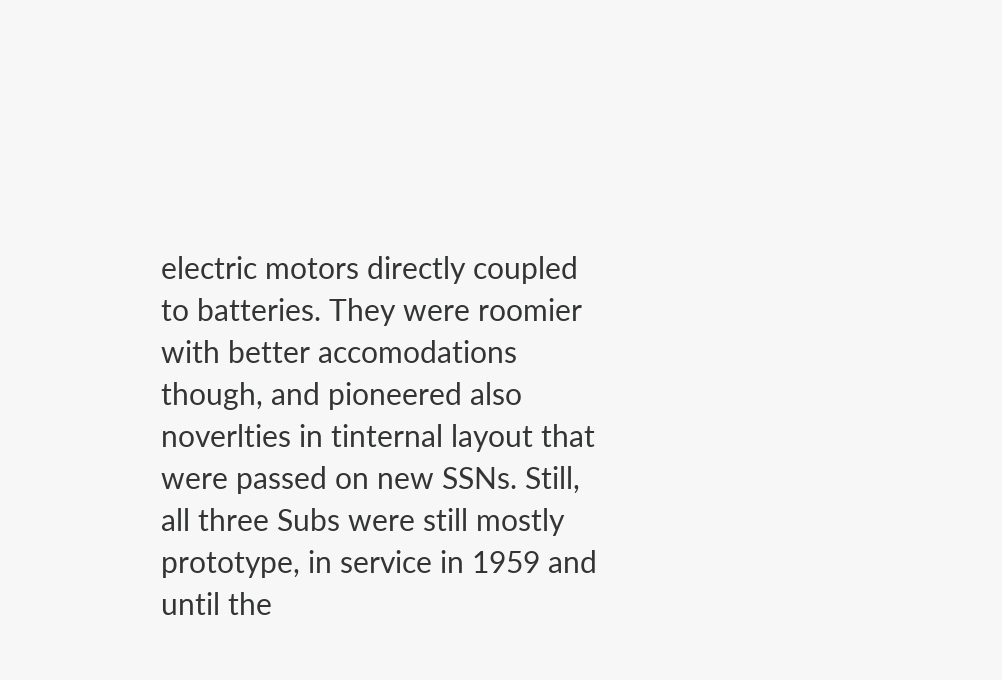electric motors directly coupled to batteries. They were roomier with better accomodations though, and pioneered also noverlties in tinternal layout that were passed on new SSNs. Still, all three Subs were still mostly prototype, in service in 1959 and until the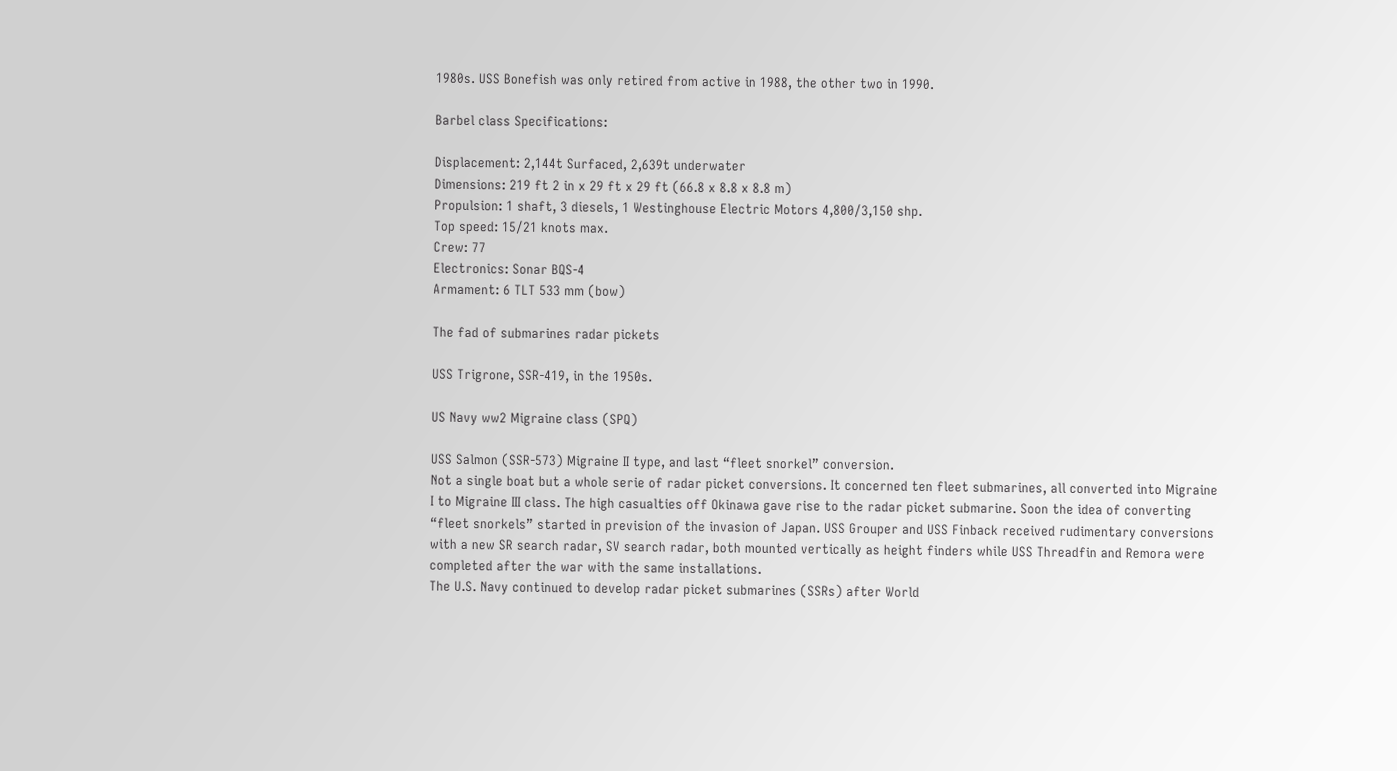1980s. USS Bonefish was only retired from active in 1988, the other two in 1990.

Barbel class Specifications:

Displacement: 2,144t Surfaced, 2,639t underwater
Dimensions: 219 ft 2 in x 29 ft x 29 ft (66.8 x 8.8 x 8.8 m)
Propulsion: 1 shaft, 3 diesels, 1 Westinghouse Electric Motors 4,800/3,150 shp.
Top speed: 15/21 knots max.
Crew: 77
Electronics: Sonar BQS-4
Armament: 6 TLT 533 mm (bow)

The fad of submarines radar pickets

USS Trigrone, SSR-419, in the 1950s.

US Navy ww2 Migraine class (SPQ)

USS Salmon (SSR-573) Migraine II type, and last “fleet snorkel” conversion.
Not a single boat but a whole serie of radar picket conversions. It concerned ten fleet submarines, all converted into Migraine I to Migraine III class. The high casualties off Okinawa gave rise to the radar picket submarine. Soon the idea of converting “fleet snorkels” started in prevision of the invasion of Japan. USS Grouper and USS Finback received rudimentary conversions with a new SR search radar, SV search radar, both mounted vertically as height finders while USS Threadfin and Remora were completed after the war with the same installations.
The U.S. Navy continued to develop radar picket submarines (SSRs) after World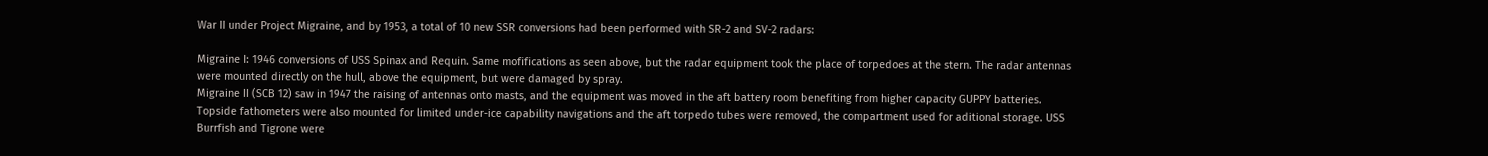War II under Project Migraine, and by 1953, a total of 10 new SSR conversions had been performed with SR-2 and SV-2 radars:

Migraine I: 1946 conversions of USS Spinax and Requin. Same mofifications as seen above, but the radar equipment took the place of torpedoes at the stern. The radar antennas were mounted directly on the hull, above the equipment, but were damaged by spray.
Migraine II (SCB 12) saw in 1947 the raising of antennas onto masts, and the equipment was moved in the aft battery room benefiting from higher capacity GUPPY batteries. Topside fathometers were also mounted for limited under-ice capability navigations and the aft torpedo tubes were removed, the compartment used for aditional storage. USS Burrfish and Tigrone were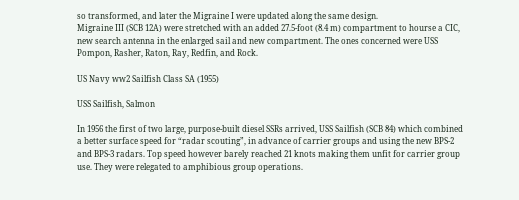so transformed, and later the Migraine I were updated along the same design.
Migraine III (SCB 12A) were stretched with an added 27.5-foot (8.4 m) compartment to hourse a CIC, new search antenna in the enlarged sail and new compartment. The ones concerned were USS Pompon, Rasher, Raton, Ray, Redfin, and Rock.

US Navy ww2 Sailfish Class SA (1955)

USS Sailfish, Salmon

In 1956 the first of two large, purpose-built diesel SSRs arrived, USS Sailfish (SCB 84) which combined a better surface speed for “radar scouting”, in advance of carrier groups and using the new BPS-2 and BPS-3 radars. Top speed however barely reached 21 knots making them unfit for carrier group use. They were relegated to amphibious group operations.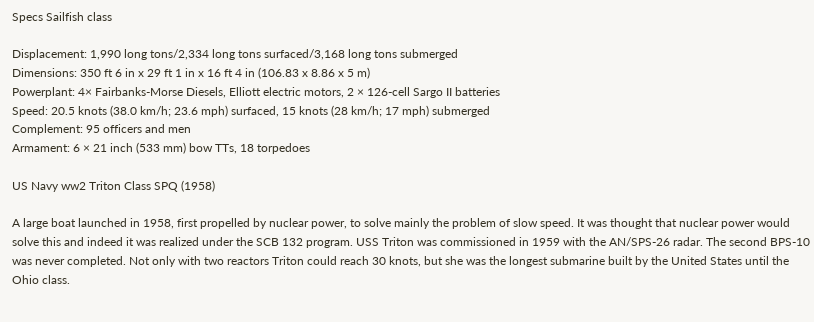Specs Sailfish class

Displacement: 1,990 long tons/2,334 long tons surfaced/3,168 long tons submerged
Dimensions: 350 ft 6 in x 29 ft 1 in x 16 ft 4 in (106.83 x 8.86 x 5 m)
Powerplant: 4× Fairbanks-Morse Diesels, Elliott electric motors, 2 × 126-cell Sargo II batteries
Speed: 20.5 knots (38.0 km/h; 23.6 mph) surfaced, 15 knots (28 km/h; 17 mph) submerged
Complement: 95 officers and men
Armament: 6 × 21 inch (533 mm) bow TTs, 18 torpedoes

US Navy ww2 Triton Class SPQ (1958)

A large boat launched in 1958, first propelled by nuclear power, to solve mainly the problem of slow speed. It was thought that nuclear power would solve this and indeed it was realized under the SCB 132 program. USS Triton was commissioned in 1959 with the AN/SPS-26 radar. The second BPS-10 was never completed. Not only with two reactors Triton could reach 30 knots, but she was the longest submarine built by the United States until the Ohio class.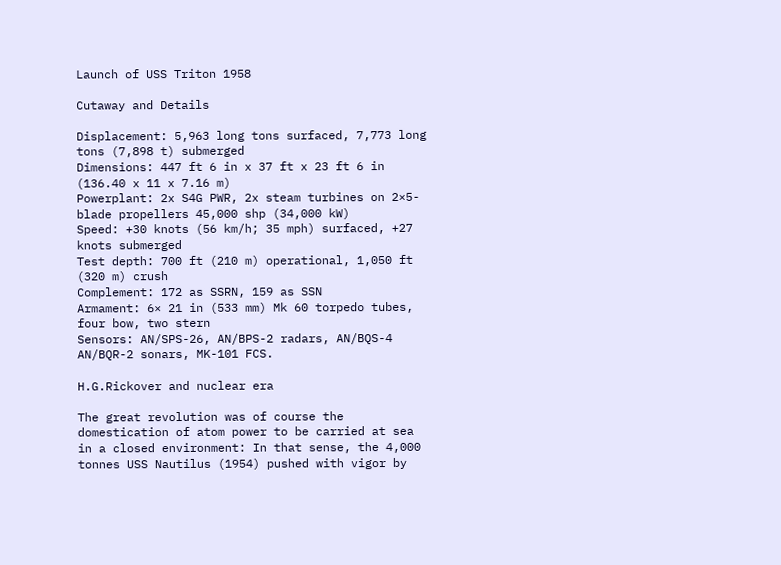Launch of USS Triton 1958

Cutaway and Details

Displacement: 5,963 long tons surfaced, 7,773 long tons (7,898 t) submerged
Dimensions: 447 ft 6 in x 37 ft x 23 ft 6 in (136.40 x 11 x 7.16 m)
Powerplant: 2x S4G PWR, 2x steam turbines on 2×5-blade propellers 45,000 shp (34,000 kW)
Speed: +30 knots (56 km/h; 35 mph) surfaced, +27 knots submerged
Test depth: 700 ft (210 m) operational, 1,050 ft (320 m) crush
Complement: 172 as SSRN, 159 as SSN
Armament: 6× 21 in (533 mm) Mk 60 torpedo tubes, four bow, two stern
Sensors: AN/SPS-26, AN/BPS-2 radars, AN/BQS-4 AN/BQR-2 sonars, MK-101 FCS.

H.G.Rickover and nuclear era

The great revolution was of course the domestication of atom power to be carried at sea in a closed environment: In that sense, the 4,000 tonnes USS Nautilus (1954) pushed with vigor by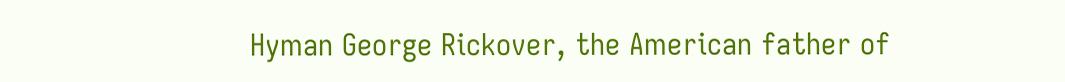Hyman George Rickover, the American father of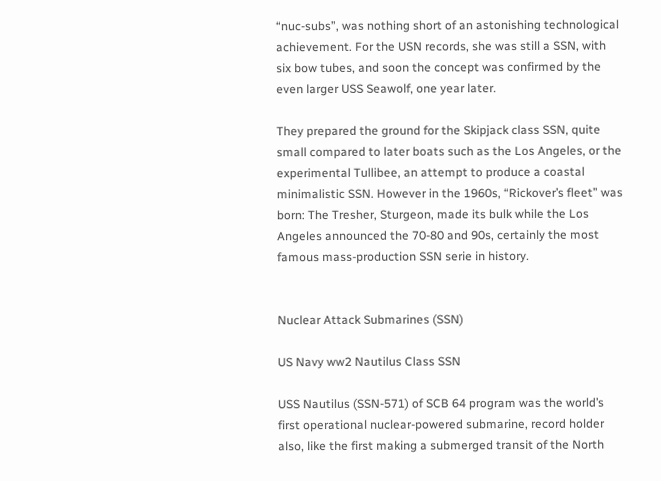“nuc-subs”, was nothing short of an astonishing technological achievement. For the USN records, she was still a SSN, with six bow tubes, and soon the concept was confirmed by the even larger USS Seawolf, one year later.

They prepared the ground for the Skipjack class SSN, quite small compared to later boats such as the Los Angeles, or the experimental Tullibee, an attempt to produce a coastal minimalistic SSN. However in the 1960s, “Rickover’s fleet” was born: The Tresher, Sturgeon, made its bulk while the Los Angeles announced the 70-80 and 90s, certainly the most famous mass-production SSN serie in history.


Nuclear Attack Submarines (SSN)

US Navy ww2 Nautilus Class SSN

USS Nautilus (SSN-571) of SCB 64 program was the world’s first operational nuclear-powered submarine, record holder also, like the first making a submerged transit of the North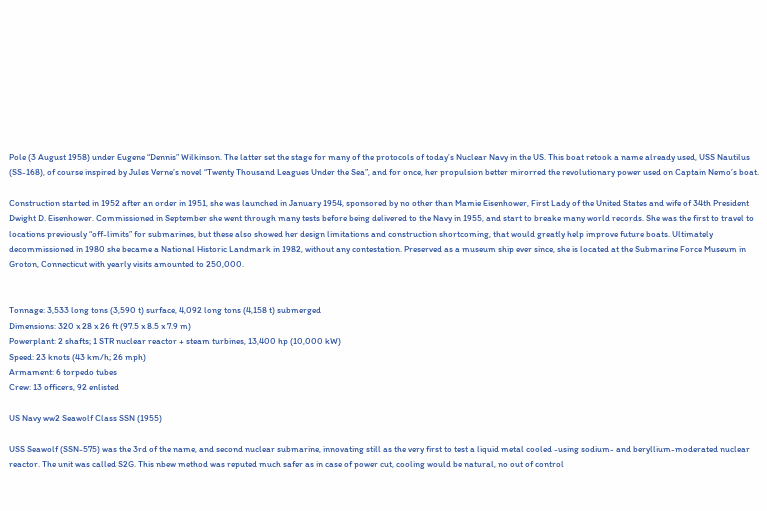Pole (3 August 1958) under Eugene “Dennis” Wilkinson. The latter set the stage for many of the protocols of today’s Nuclear Navy in the US. This boat retook a name already used, USS Nautilus (SS-168), of course inspired by Jules Verne’s novel “Twenty Thousand Leagues Under the Sea”, and for once, her propulsion better mirorred the revolutionary power used on Captain Nemo’s boat.

Construction started in 1952 after an order in 1951, she was launched in January 1954, sponsored by no other than Mamie Eisenhower, First Lady of the United States and wife of 34th President Dwight D. Eisenhower. Commissioned in September she went through many tests before being delivered to the Navy in 1955, and start to breake many world records. She was the first to travel to locations previously “off-limits” for submarines, but these also showed her design limitations and construction shortcoming, that would greatly help improve future boats. Ultimately decommissioned in 1980 she became a National Historic Landmark in 1982, without any contestation. Preserved as a museum ship ever since, she is located at the Submarine Force Museum in Groton, Connecticut with yearly visits amounted to 250,000.


Tonnage: 3,533 long tons (3,590 t) surface, 4,092 long tons (4,158 t) submerged
Dimensions: 320 x 28 x 26 ft (97.5 x 8.5 x 7.9 m)
Powerplant: 2 shafts; 1 STR nuclear reactor + steam turbines, 13,400 hp (10,000 kW)
Speed: 23 knots (43 km/h; 26 mph)
Armament: 6 torpedo tubes
Crew: 13 officers, 92 enlisted

US Navy ww2 Seawolf Class SSN (1955)

USS Seawolf (SSN-575) was the 3rd of the name, and second nuclear submarine, innovating still as the very first to test a liquid metal cooled -using sodium- and beryllium-moderated nuclear reactor. The unit was called S2G. This nbew method was reputed much safer as in case of power cut, cooling would be natural, no out of control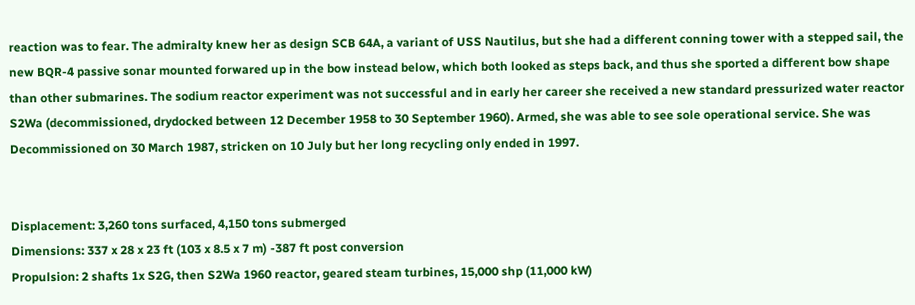reaction was to fear. The admiralty knew her as design SCB 64A, a variant of USS Nautilus, but she had a different conning tower with a stepped sail, the new BQR-4 passive sonar mounted forwared up in the bow instead below, which both looked as steps back, and thus she sported a different bow shape than other submarines. The sodium reactor experiment was not successful and in early her career she received a new standard pressurized water reactor S2Wa (decommissioned, drydocked between 12 December 1958 to 30 September 1960). Armed, she was able to see sole operational service. She was Decommissioned on 30 March 1987, stricken on 10 July but her long recycling only ended in 1997.


Displacement: 3,260 tons surfaced, 4,150 tons submerged
Dimensions: 337 x 28 x 23 ft (103 x 8.5 x 7 m) -387 ft post conversion
Propulsion: 2 shafts 1x S2G, then S2Wa 1960 reactor, geared steam turbines, 15,000 shp (11,000 kW)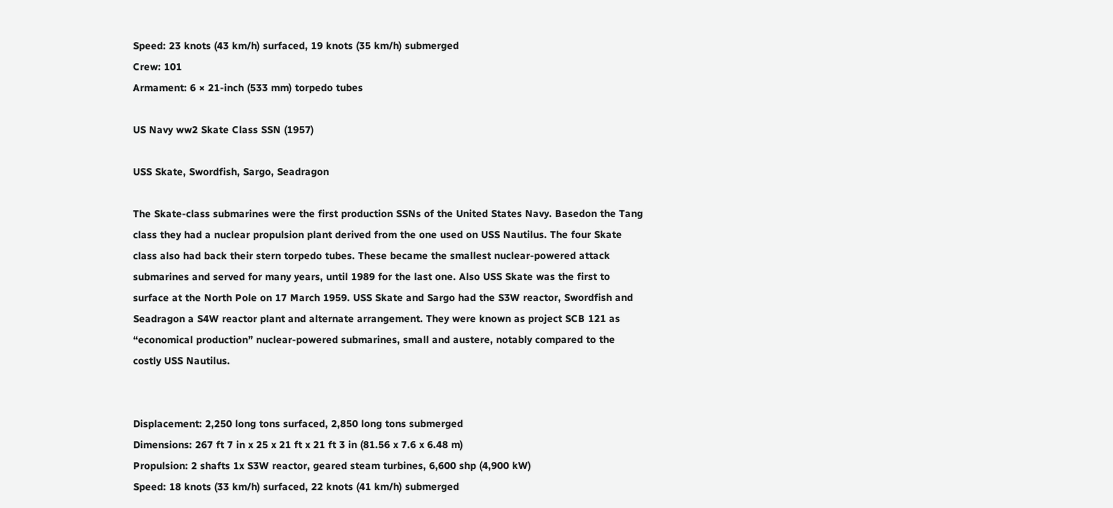Speed: 23 knots (43 km/h) surfaced, 19 knots (35 km/h) submerged
Crew: 101
Armament: 6 × 21-inch (533 mm) torpedo tubes

US Navy ww2 Skate Class SSN (1957)

USS Skate, Swordfish, Sargo, Seadragon

The Skate-class submarines were the first production SSNs of the United States Navy. Basedon the Tang class they had a nuclear propulsion plant derived from the one used on USS Nautilus. The four Skate class also had back their stern torpedo tubes. These became the smallest nuclear-powered attack submarines and served for many years, until 1989 for the last one. Also USS Skate was the first to surface at the North Pole on 17 March 1959. USS Skate and Sargo had the S3W reactor, Swordfish and Seadragon a S4W reactor plant and alternate arrangement. They were known as project SCB 121 as “economical production” nuclear-powered submarines, small and austere, notably compared to the costly USS Nautilus.


Displacement: 2,250 long tons surfaced, 2,850 long tons submerged
Dimensions: 267 ft 7 in x 25 x 21 ft x 21 ft 3 in (81.56 x 7.6 x 6.48 m)
Propulsion: 2 shafts 1x S3W reactor, geared steam turbines, 6,600 shp (4,900 kW)
Speed: 18 knots (33 km/h) surfaced, 22 knots (41 km/h) submerged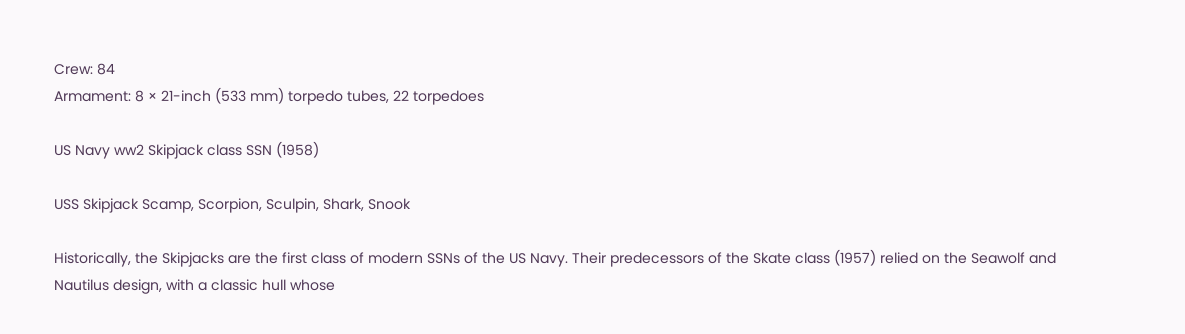Crew: 84
Armament: 8 × 21-inch (533 mm) torpedo tubes, 22 torpedoes

US Navy ww2 Skipjack class SSN (1958)

USS Skipjack Scamp, Scorpion, Sculpin, Shark, Snook

Historically, the Skipjacks are the first class of modern SSNs of the US Navy. Their predecessors of the Skate class (1957) relied on the Seawolf and Nautilus design, with a classic hull whose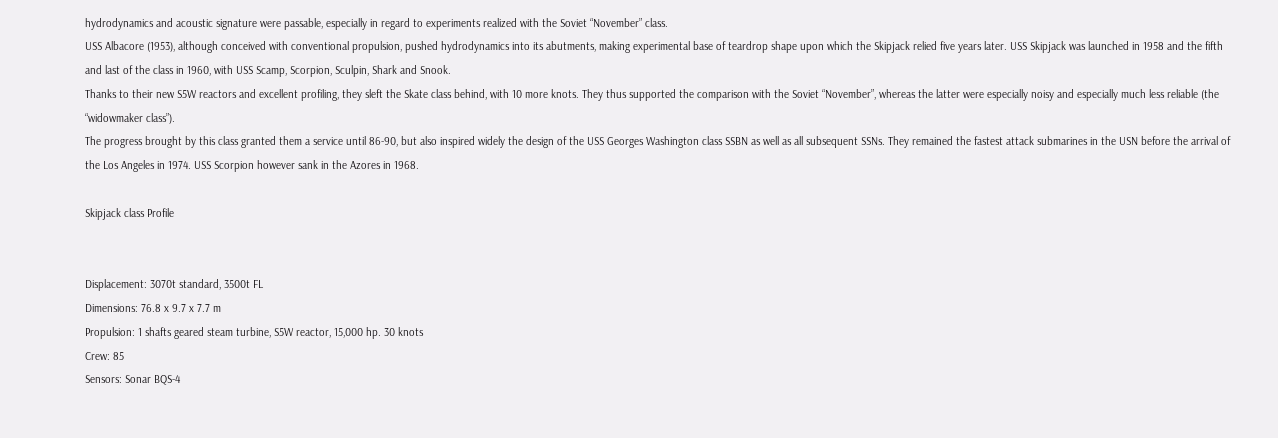hydrodynamics and acoustic signature were passable, especially in regard to experiments realized with the Soviet “November” class.
USS Albacore (1953), although conceived with conventional propulsion, pushed hydrodynamics into its abutments, making experimental base of teardrop shape upon which the Skipjack relied five years later. USS Skipjack was launched in 1958 and the fifth and last of the class in 1960, with USS Scamp, Scorpion, Sculpin, Shark and Snook.
Thanks to their new S5W reactors and excellent profiling, they sleft the Skate class behind, with 10 more knots. They thus supported the comparison with the Soviet “November”, whereas the latter were especially noisy and especially much less reliable (the “widowmaker class”).
The progress brought by this class granted them a service until 86-90, but also inspired widely the design of the USS Georges Washington class SSBN as well as all subsequent SSNs. They remained the fastest attack submarines in the USN before the arrival of the Los Angeles in 1974. USS Scorpion however sank in the Azores in 1968.

Skipjack class Profile


Displacement: 3070t standard, 3500t FL
Dimensions: 76.8 x 9.7 x 7.7 m
Propulsion: 1 shafts geared steam turbine, S5W reactor, 15,000 hp. 30 knots
Crew: 85
Sensors: Sonar BQS-4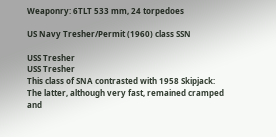Weaponry: 6TLT 533 mm, 24 torpedoes

US Navy Tresher/Permit (1960) class SSN

USS Tresher
USS Tresher
This class of SNA contrasted with 1958 Skipjack: The latter, although very fast, remained cramped and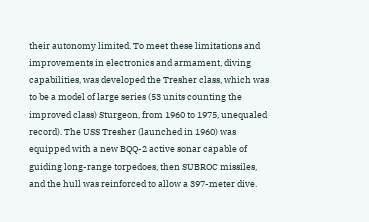their autonomy limited. To meet these limitations and improvements in electronics and armament, diving capabilities, was developed the Tresher class, which was to be a model of large series (53 units counting the improved class) Sturgeon, from 1960 to 1975, unequaled record). The USS Tresher (launched in 1960) was equipped with a new BQQ-2 active sonar capable of guiding long-range torpedoes, then SUBROC missiles, and the hull was reinforced to allow a 397-meter dive.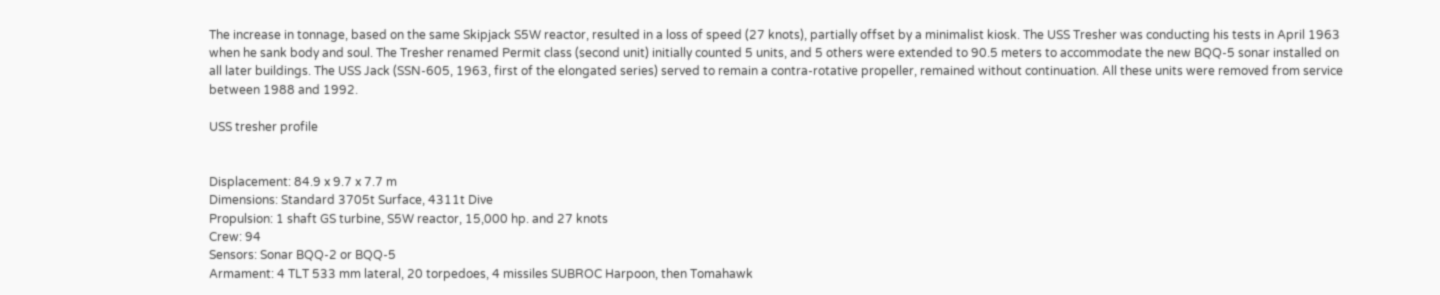The increase in tonnage, based on the same Skipjack S5W reactor, resulted in a loss of speed (27 knots), partially offset by a minimalist kiosk. The USS Tresher was conducting his tests in April 1963 when he sank body and soul. The Tresher renamed Permit class (second unit) initially counted 5 units, and 5 others were extended to 90.5 meters to accommodate the new BQQ-5 sonar installed on all later buildings. The USS Jack (SSN-605, 1963, first of the elongated series) served to remain a contra-rotative propeller, remained without continuation. All these units were removed from service between 1988 and 1992.

USS tresher profile


Displacement: 84.9 x 9.7 x 7.7 m
Dimensions: Standard 3705t Surface, 4311t Dive
Propulsion: 1 shaft GS turbine, S5W reactor, 15,000 hp. and 27 knots
Crew: 94
Sensors: Sonar BQQ-2 or BQQ-5
Armament: 4 TLT 533 mm lateral, 20 torpedoes, 4 missiles SUBROC Harpoon, then Tomahawk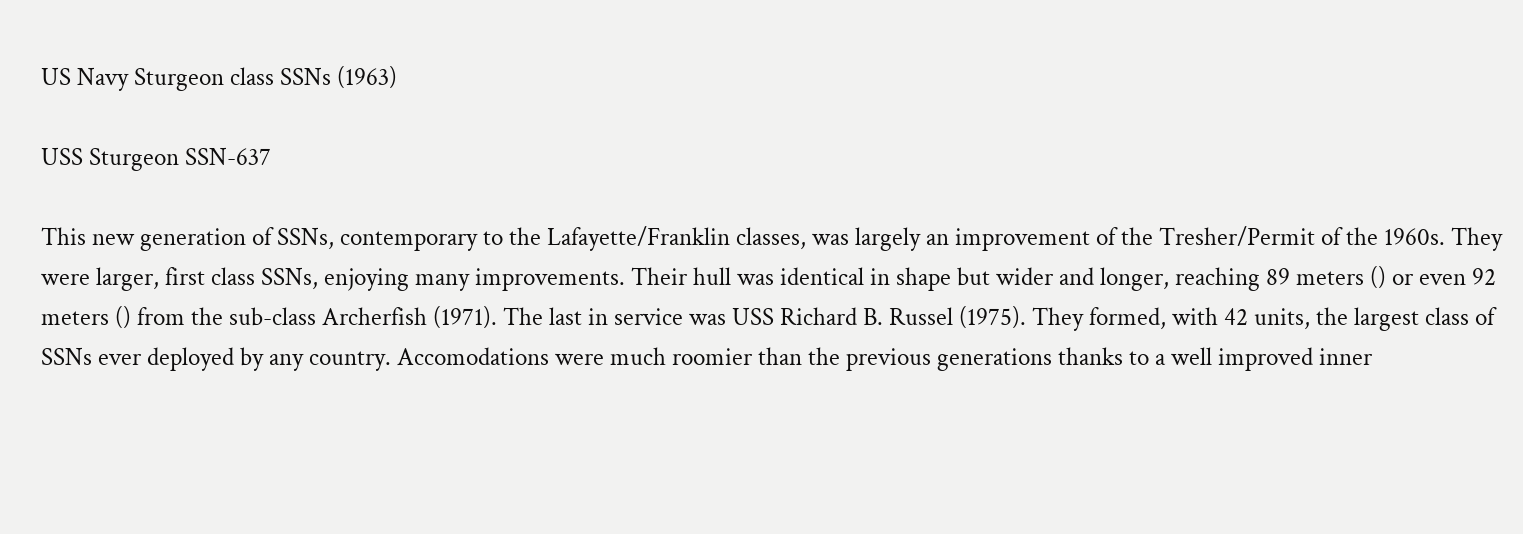US Navy Sturgeon class SSNs (1963)

USS Sturgeon SSN-637

This new generation of SSNs, contemporary to the Lafayette/Franklin classes, was largely an improvement of the Tresher/Permit of the 1960s. They were larger, first class SSNs, enjoying many improvements. Their hull was identical in shape but wider and longer, reaching 89 meters () or even 92 meters () from the sub-class Archerfish (1971). The last in service was USS Richard B. Russel (1975). They formed, with 42 units, the largest class of SSNs ever deployed by any country. Accomodations were much roomier than the previous generations thanks to a well improved inner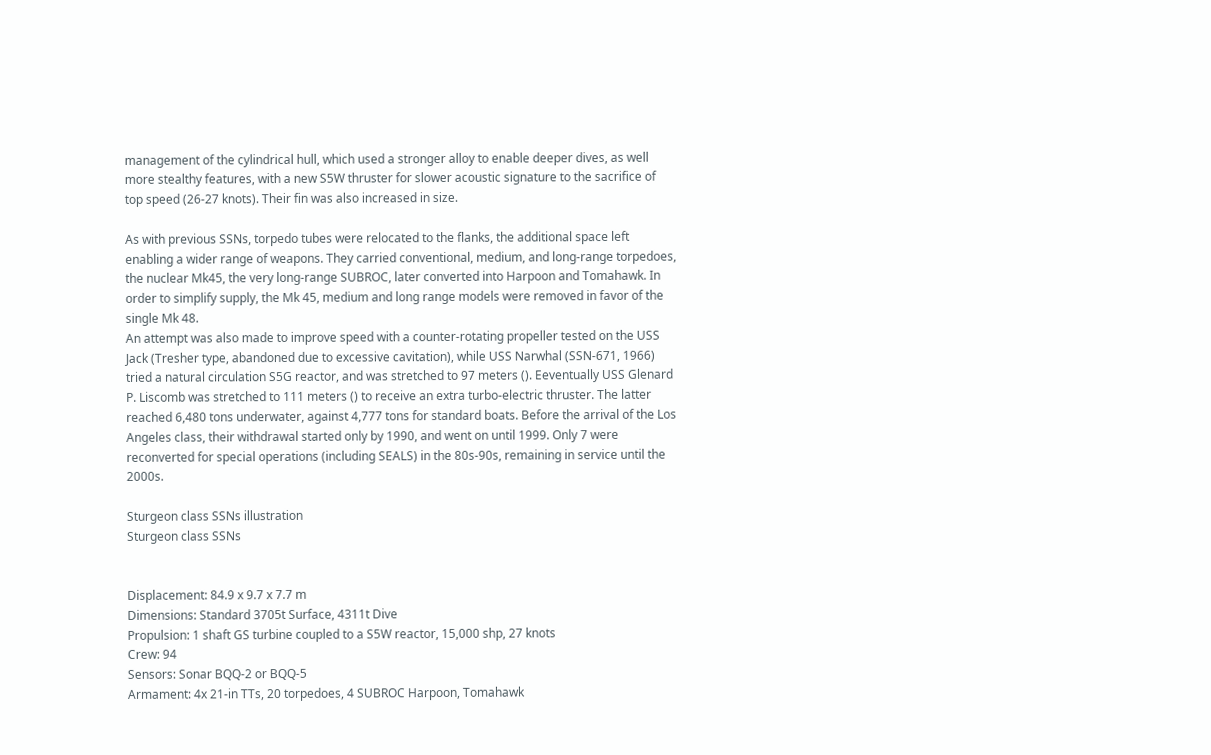management of the cylindrical hull, which used a stronger alloy to enable deeper dives, as well more stealthy features, with a new S5W thruster for slower acoustic signature to the sacrifice of top speed (26-27 knots). Their fin was also increased in size.

As with previous SSNs, torpedo tubes were relocated to the flanks, the additional space left enabling a wider range of weapons. They carried conventional, medium, and long-range torpedoes, the nuclear Mk45, the very long-range SUBROC, later converted into Harpoon and Tomahawk. In order to simplify supply, the Mk 45, medium and long range models were removed in favor of the single Mk 48.
An attempt was also made to improve speed with a counter-rotating propeller tested on the USS Jack (Tresher type, abandoned due to excessive cavitation), while USS Narwhal (SSN-671, 1966) tried a natural circulation S5G reactor, and was stretched to 97 meters (). Eeventually USS Glenard P. Liscomb was stretched to 111 meters () to receive an extra turbo-electric thruster. The latter reached 6,480 tons underwater, against 4,777 tons for standard boats. Before the arrival of the Los Angeles class, their withdrawal started only by 1990, and went on until 1999. Only 7 were reconverted for special operations (including SEALS) in the 80s-90s, remaining in service until the 2000s.

Sturgeon class SSNs illustration
Sturgeon class SSNs


Displacement: 84.9 x 9.7 x 7.7 m
Dimensions: Standard 3705t Surface, 4311t Dive
Propulsion: 1 shaft GS turbine coupled to a S5W reactor, 15,000 shp, 27 knots
Crew: 94
Sensors: Sonar BQQ-2 or BQQ-5
Armament: 4x 21-in TTs, 20 torpedoes, 4 SUBROC Harpoon, Tomahawk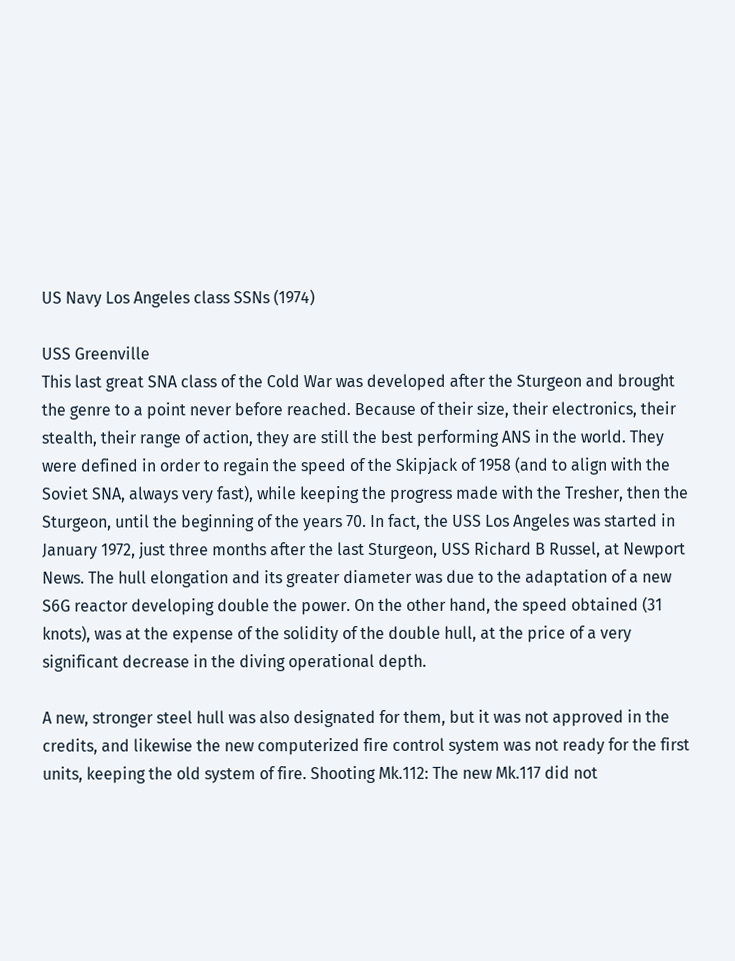US Navy Los Angeles class SSNs (1974)

USS Greenville
This last great SNA class of the Cold War was developed after the Sturgeon and brought the genre to a point never before reached. Because of their size, their electronics, their stealth, their range of action, they are still the best performing ANS in the world. They were defined in order to regain the speed of the Skipjack of 1958 (and to align with the Soviet SNA, always very fast), while keeping the progress made with the Tresher, then the Sturgeon, until the beginning of the years 70. In fact, the USS Los Angeles was started in January 1972, just three months after the last Sturgeon, USS Richard B Russel, at Newport News. The hull elongation and its greater diameter was due to the adaptation of a new S6G reactor developing double the power. On the other hand, the speed obtained (31 knots), was at the expense of the solidity of the double hull, at the price of a very significant decrease in the diving operational depth.

A new, stronger steel hull was also designated for them, but it was not approved in the credits, and likewise the new computerized fire control system was not ready for the first units, keeping the old system of fire. Shooting Mk.112: The new Mk.117 did not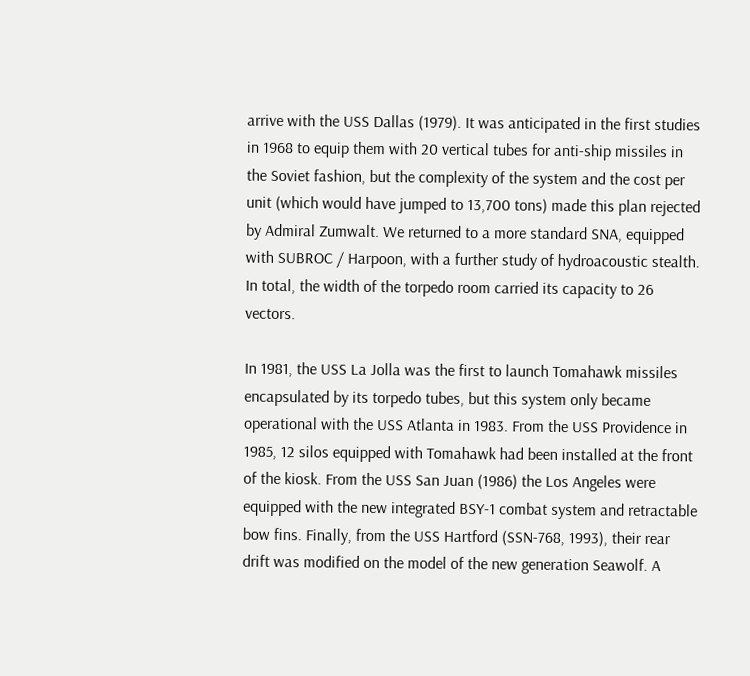arrive with the USS Dallas (1979). It was anticipated in the first studies in 1968 to equip them with 20 vertical tubes for anti-ship missiles in the Soviet fashion, but the complexity of the system and the cost per unit (which would have jumped to 13,700 tons) made this plan rejected by Admiral Zumwalt. We returned to a more standard SNA, equipped with SUBROC / Harpoon, with a further study of hydroacoustic stealth. In total, the width of the torpedo room carried its capacity to 26 vectors.

In 1981, the USS La Jolla was the first to launch Tomahawk missiles encapsulated by its torpedo tubes, but this system only became operational with the USS Atlanta in 1983. From the USS Providence in 1985, 12 silos equipped with Tomahawk had been installed at the front of the kiosk. From the USS San Juan (1986) the Los Angeles were equipped with the new integrated BSY-1 combat system and retractable bow fins. Finally, from the USS Hartford (SSN-768, 1993), their rear drift was modified on the model of the new generation Seawolf. A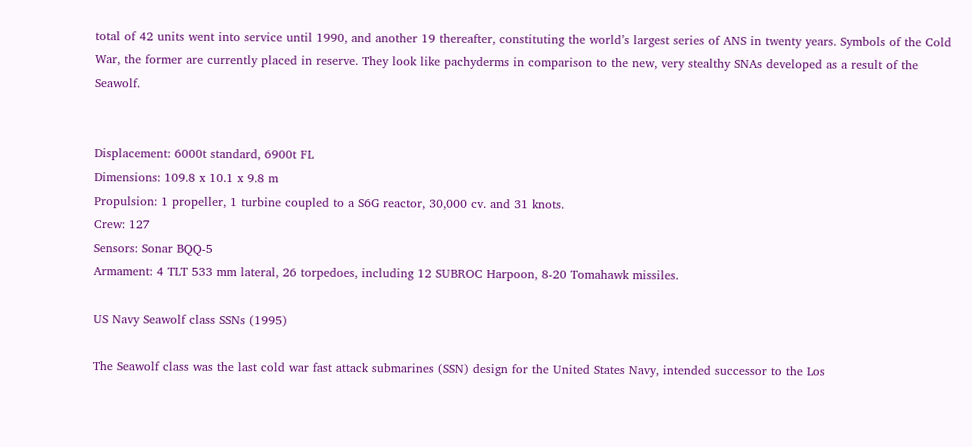total of 42 units went into service until 1990, and another 19 thereafter, constituting the world’s largest series of ANS in twenty years. Symbols of the Cold War, the former are currently placed in reserve. They look like pachyderms in comparison to the new, very stealthy SNAs developed as a result of the Seawolf.


Displacement: 6000t standard, 6900t FL
Dimensions: 109.8 x 10.1 x 9.8 m
Propulsion: 1 propeller, 1 turbine coupled to a S6G reactor, 30,000 cv. and 31 knots.
Crew: 127
Sensors: Sonar BQQ-5
Armament: 4 TLT 533 mm lateral, 26 torpedoes, including 12 SUBROC Harpoon, 8-20 Tomahawk missiles.

US Navy Seawolf class SSNs (1995)

The Seawolf class was the last cold war fast attack submarines (SSN) design for the United States Navy, intended successor to the Los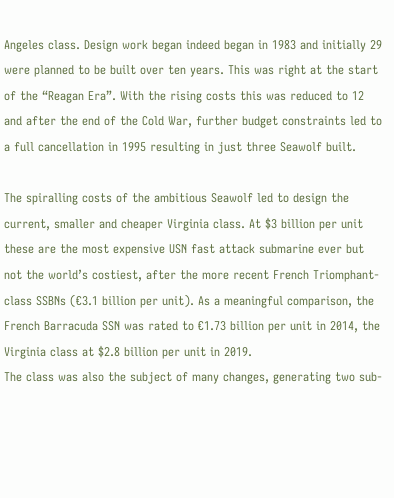Angeles class. Design work began indeed began in 1983 and initially 29 were planned to be built over ten years. This was right at the start of the “Reagan Era”. With the rising costs this was reduced to 12 and after the end of the Cold War, further budget constraints led to a full cancellation in 1995 resulting in just three Seawolf built.

The spiralling costs of the ambitious Seawolf led to design the current, smaller and cheaper Virginia class. At $3 billion per unit these are the most expensive USN fast attack submarine ever but not the world’s costiest, after the more recent French Triomphant-class SSBNs (€3.1 billion per unit). As a meaningful comparison, the French Barracuda SSN was rated to €1.73 billion per unit in 2014, the Virginia class at $2.8 billion per unit in 2019.
The class was also the subject of many changes, generating two sub-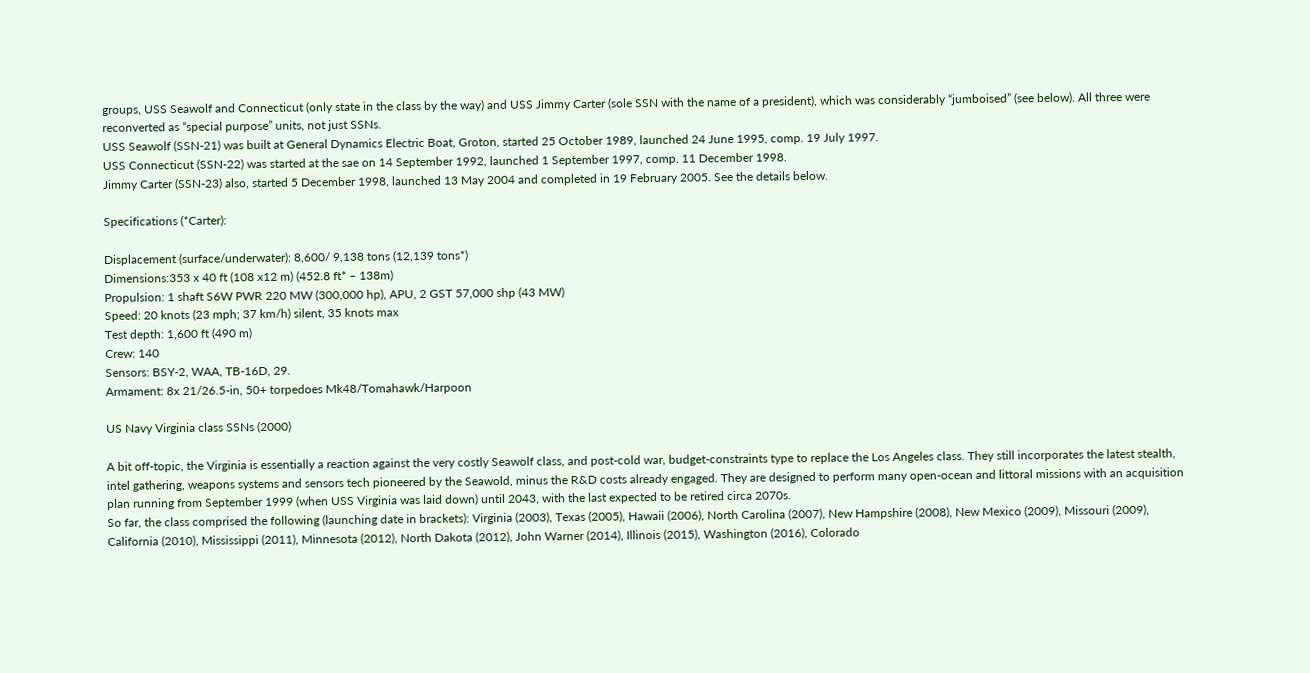groups, USS Seawolf and Connecticut (only state in the class by the way) and USS Jimmy Carter (sole SSN with the name of a president), which was considerably “jumboised” (see below). All three were reconverted as “special purpose” units, not just SSNs.
USS Seawolf (SSN-21) was built at General Dynamics Electric Boat, Groton, started 25 October 1989, launched 24 June 1995, comp. 19 July 1997.
USS Connecticut (SSN-22) was started at the sae on 14 September 1992, launched 1 September 1997, comp. 11 December 1998.
Jimmy Carter (SSN-23) also, started 5 December 1998, launched 13 May 2004 and completed in 19 February 2005. See the details below.

Specifications (*Carter):

Displacement (surface/underwater): 8,600/ 9,138 tons (12,139 tons*)
Dimensions:353 x 40 ft (108 x12 m) (452.8 ft* – 138m)
Propulsion: 1 shaft S6W PWR 220 MW (300,000 hp), APU, 2 GST 57,000 shp (43 MW)
Speed: 20 knots (23 mph; 37 km/h) silent, 35 knots max
Test depth: 1,600 ft (490 m)
Crew: 140
Sensors: BSY-2, WAA, TB-16D, 29.
Armament: 8x 21/26.5-in, 50+ torpedoes Mk48/Tomahawk/Harpoon

US Navy Virginia class SSNs (2000)

A bit off-topic, the Virginia is essentially a reaction against the very costly Seawolf class, and post-cold war, budget-constraints type to replace the Los Angeles class. They still incorporates the latest stealth, intel gathering, weapons systems and sensors tech pioneered by the Seawold, minus the R&D costs already engaged. They are designed to perform many open-ocean and littoral missions with an acquisition plan running from September 1999 (when USS Virginia was laid down) until 2043, with the last expected to be retired circa 2070s.
So far, the class comprised the following (launching date in brackets): Virginia (2003), Texas (2005), Hawaii (2006), North Carolina (2007), New Hampshire (2008), New Mexico (2009), Missouri (2009), California (2010), Mississippi (2011), Minnesota (2012), North Dakota (2012), John Warner (2014), Illinois (2015), Washington (2016), Colorado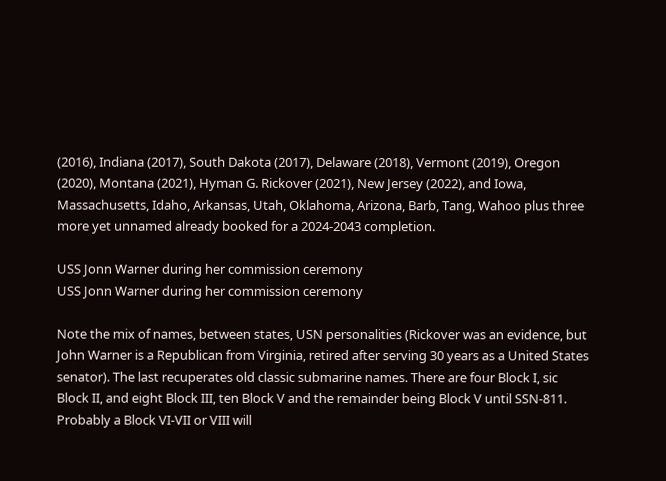(2016), Indiana (2017), South Dakota (2017), Delaware (2018), Vermont (2019), Oregon (2020), Montana (2021), Hyman G. Rickover (2021), New Jersey (2022), and Iowa, Massachusetts, Idaho, Arkansas, Utah, Oklahoma, Arizona, Barb, Tang, Wahoo plus three more yet unnamed already booked for a 2024-2043 completion.

USS Jonn Warner during her commission ceremony
USS Jonn Warner during her commission ceremony

Note the mix of names, between states, USN personalities (Rickover was an evidence, but John Warner is a Republican from Virginia, retired after serving 30 years as a United States senator). The last recuperates old classic submarine names. There are four Block I, sic Block II, and eight Block III, ten Block V and the remainder being Block V until SSN-811. Probably a Block VI-VII or VIII will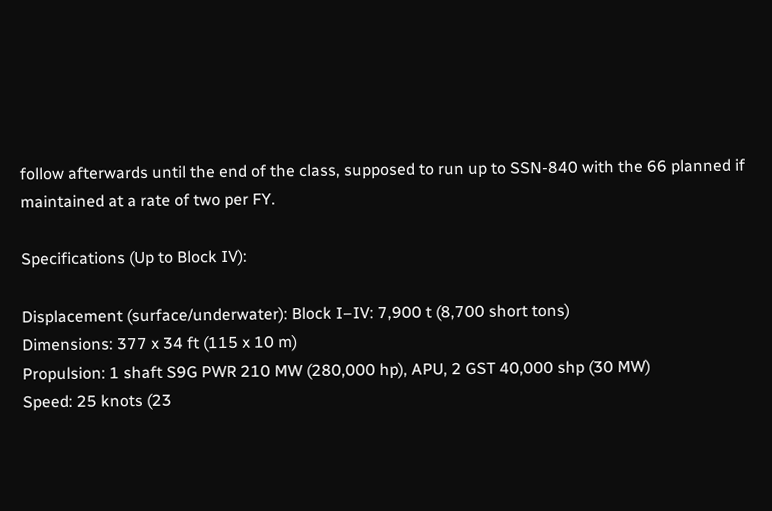follow afterwards until the end of the class, supposed to run up to SSN-840 with the 66 planned if maintained at a rate of two per FY.

Specifications (Up to Block IV):

Displacement (surface/underwater): Block I–IV: 7,900 t (8,700 short tons)
Dimensions: 377 x 34 ft (115 x 10 m)
Propulsion: 1 shaft S9G PWR 210 MW (280,000 hp), APU, 2 GST 40,000 shp (30 MW)
Speed: 25 knots (23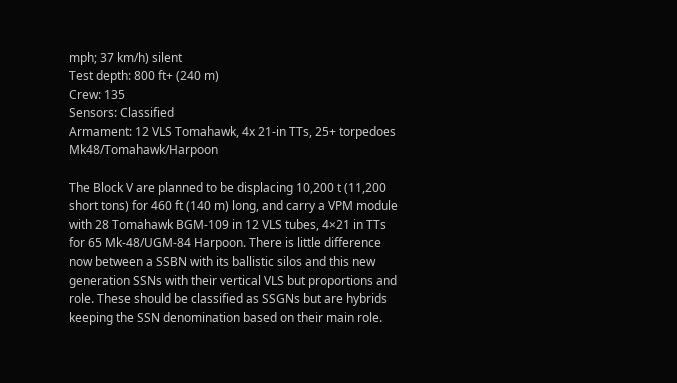mph; 37 km/h) silent
Test depth: 800 ft+ (240 m)
Crew: 135
Sensors: Classified
Armament: 12 VLS Tomahawk, 4x 21-in TTs, 25+ torpedoes Mk48/Tomahawk/Harpoon

The Block V are planned to be displacing 10,200 t (11,200 short tons) for 460 ft (140 m) long, and carry a VPM module with 28 Tomahawk BGM-109 in 12 VLS tubes, 4×21 in TTs for 65 Mk-48/UGM-84 Harpoon. There is little difference now between a SSBN with its ballistic silos and this new generation SSNs with their vertical VLS but proportions and role. These should be classified as SSGNs but are hybrids keeping the SSN denomination based on their main role.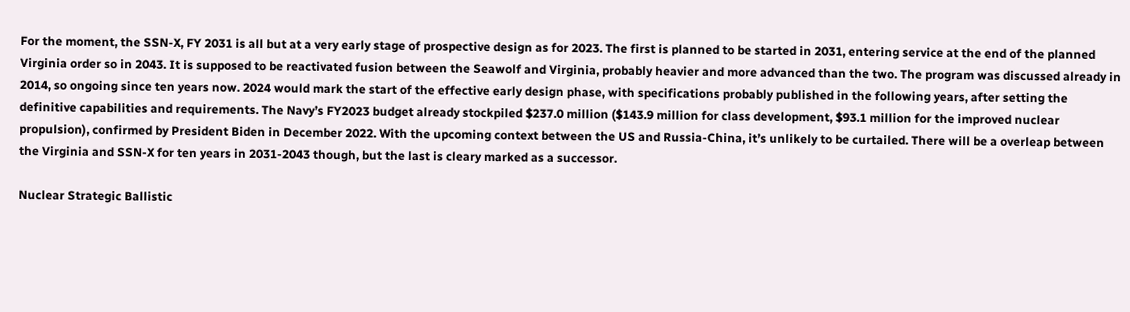For the moment, the SSN-X, FY 2031 is all but at a very early stage of prospective design as for 2023. The first is planned to be started in 2031, entering service at the end of the planned Virginia order so in 2043. It is supposed to be reactivated fusion between the Seawolf and Virginia, probably heavier and more advanced than the two. The program was discussed already in 2014, so ongoing since ten years now. 2024 would mark the start of the effective early design phase, with specifications probably published in the following years, after setting the definitive capabilities and requirements. The Navy’s FY2023 budget already stockpiled $237.0 million ($143.9 million for class development, $93.1 million for the improved nuclear propulsion), confirmed by President Biden in December 2022. With the upcoming context between the US and Russia-China, it’s unlikely to be curtailed. There will be a overleap between the Virginia and SSN-X for ten years in 2031-2043 though, but the last is cleary marked as a successor.

Nuclear Strategic Ballistic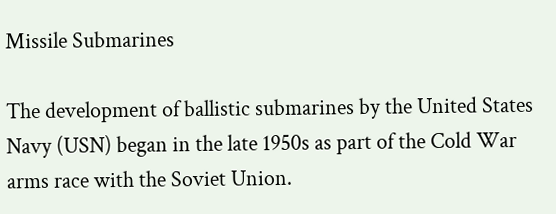Missile Submarines

The development of ballistic submarines by the United States Navy (USN) began in the late 1950s as part of the Cold War arms race with the Soviet Union.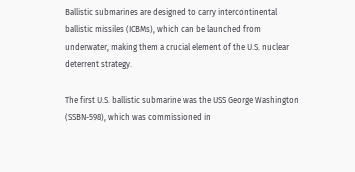Ballistic submarines are designed to carry intercontinental ballistic missiles (ICBMs), which can be launched from underwater, making them a crucial element of the U.S. nuclear deterrent strategy.

The first U.S. ballistic submarine was the USS George Washington (SSBN-598), which was commissioned in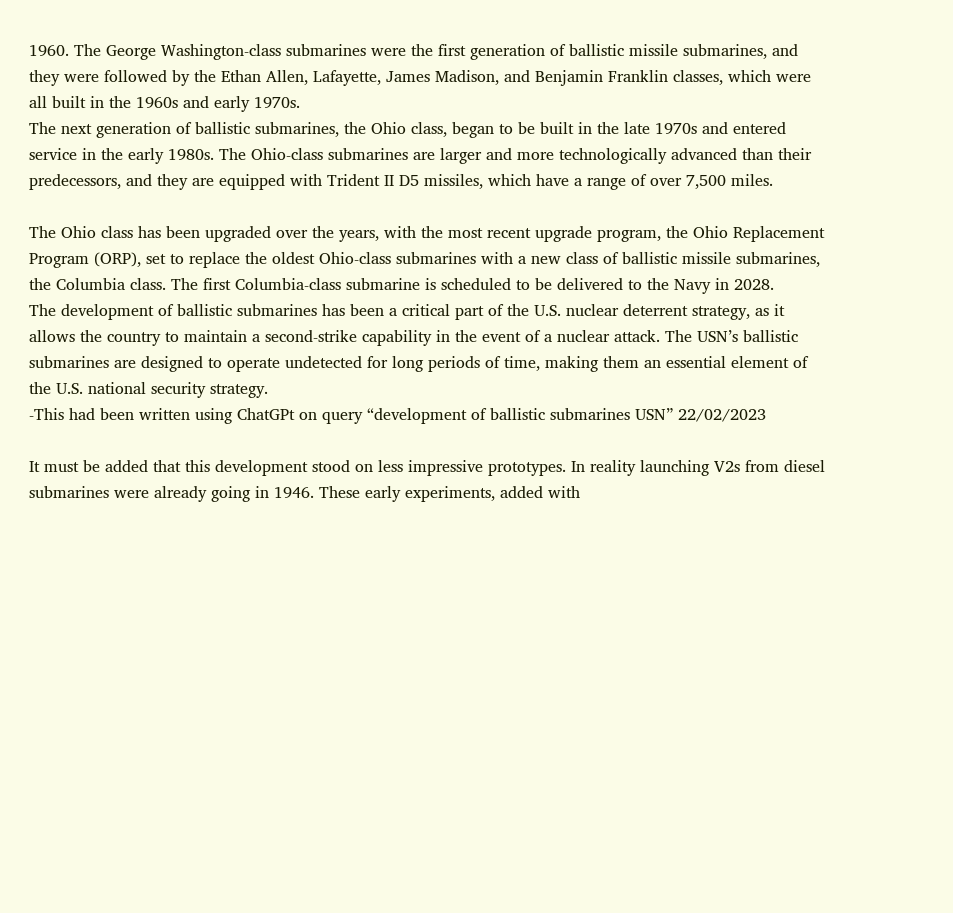1960. The George Washington-class submarines were the first generation of ballistic missile submarines, and they were followed by the Ethan Allen, Lafayette, James Madison, and Benjamin Franklin classes, which were all built in the 1960s and early 1970s.
The next generation of ballistic submarines, the Ohio class, began to be built in the late 1970s and entered service in the early 1980s. The Ohio-class submarines are larger and more technologically advanced than their predecessors, and they are equipped with Trident II D5 missiles, which have a range of over 7,500 miles.

The Ohio class has been upgraded over the years, with the most recent upgrade program, the Ohio Replacement Program (ORP), set to replace the oldest Ohio-class submarines with a new class of ballistic missile submarines, the Columbia class. The first Columbia-class submarine is scheduled to be delivered to the Navy in 2028.
The development of ballistic submarines has been a critical part of the U.S. nuclear deterrent strategy, as it allows the country to maintain a second-strike capability in the event of a nuclear attack. The USN’s ballistic submarines are designed to operate undetected for long periods of time, making them an essential element of the U.S. national security strategy.
-This had been written using ChatGPt on query “development of ballistic submarines USN” 22/02/2023

It must be added that this development stood on less impressive prototypes. In reality launching V2s from diesel submarines were already going in 1946. These early experiments, added with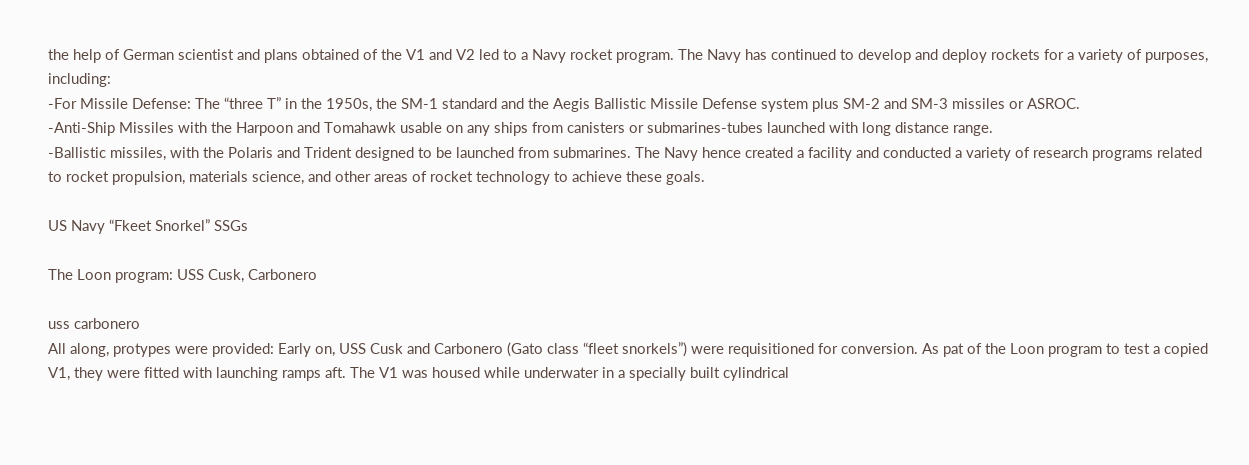the help of German scientist and plans obtained of the V1 and V2 led to a Navy rocket program. The Navy has continued to develop and deploy rockets for a variety of purposes, including:
-For Missile Defense: The “three T” in the 1950s, the SM-1 standard and the Aegis Ballistic Missile Defense system plus SM-2 and SM-3 missiles or ASROC.
-Anti-Ship Missiles with the Harpoon and Tomahawk usable on any ships from canisters or submarines-tubes launched with long distance range.
-Ballistic missiles, with the Polaris and Trident designed to be launched from submarines. The Navy hence created a facility and conducted a variety of research programs related to rocket propulsion, materials science, and other areas of rocket technology to achieve these goals.

US Navy “Fkeet Snorkel” SSGs

The Loon program: USS Cusk, Carbonero

uss carbonero
All along, protypes were provided: Early on, USS Cusk and Carbonero (Gato class “fleet snorkels”) were requisitioned for conversion. As pat of the Loon program to test a copied V1, they were fitted with launching ramps aft. The V1 was housed while underwater in a specially built cylindrical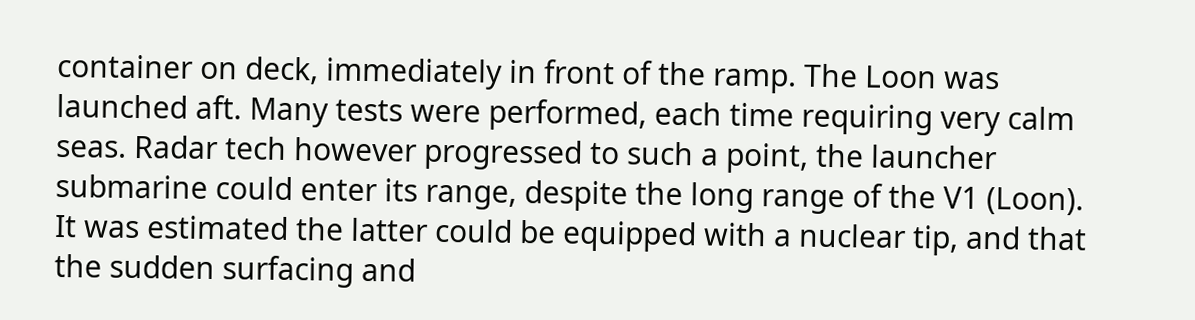container on deck, immediately in front of the ramp. The Loon was launched aft. Many tests were performed, each time requiring very calm seas. Radar tech however progressed to such a point, the launcher submarine could enter its range, despite the long range of the V1 (Loon). It was estimated the latter could be equipped with a nuclear tip, and that the sudden surfacing and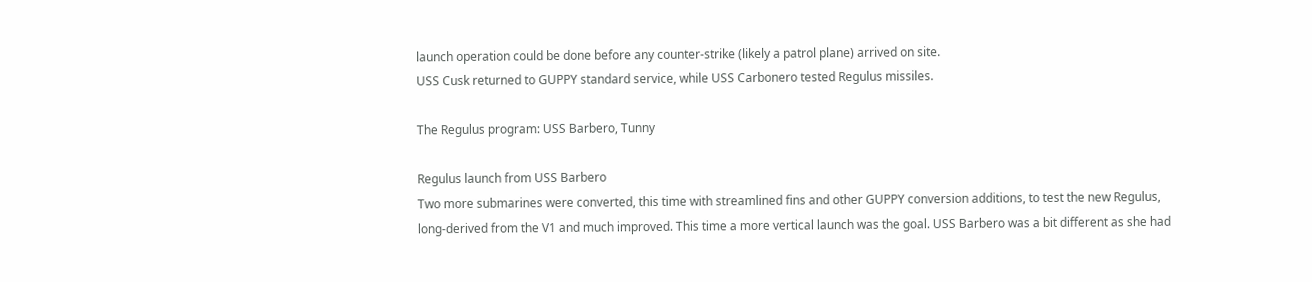launch operation could be done before any counter-strike (likely a patrol plane) arrived on site.
USS Cusk returned to GUPPY standard service, while USS Carbonero tested Regulus missiles.

The Regulus program: USS Barbero, Tunny

Regulus launch from USS Barbero
Two more submarines were converted, this time with streamlined fins and other GUPPY conversion additions, to test the new Regulus, long-derived from the V1 and much improved. This time a more vertical launch was the goal. USS Barbero was a bit different as she had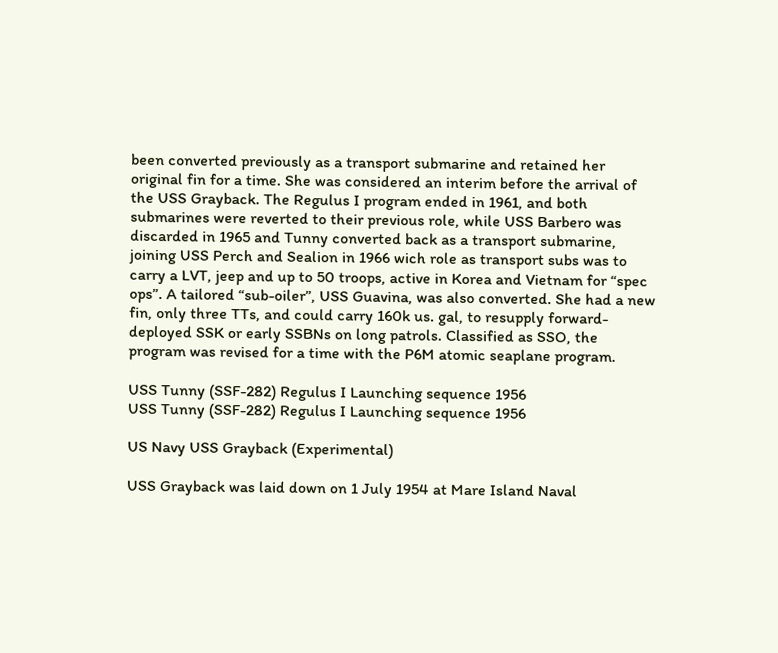been converted previously as a transport submarine and retained her original fin for a time. She was considered an interim before the arrival of the USS Grayback. The Regulus I program ended in 1961, and both submarines were reverted to their previous role, while USS Barbero was discarded in 1965 and Tunny converted back as a transport submarine, joining USS Perch and Sealion in 1966 wich role as transport subs was to carry a LVT, jeep and up to 50 troops, active in Korea and Vietnam for “spec ops”. A tailored “sub-oiler”, USS Guavina, was also converted. She had a new fin, only three TTs, and could carry 160k us. gal, to resupply forward-deployed SSK or early SSBNs on long patrols. Classified as SSO, the program was revised for a time with the P6M atomic seaplane program.

USS Tunny (SSF-282) Regulus I Launching sequence 1956
USS Tunny (SSF-282) Regulus I Launching sequence 1956

US Navy USS Grayback (Experimental)

USS Grayback was laid down on 1 July 1954 at Mare Island Naval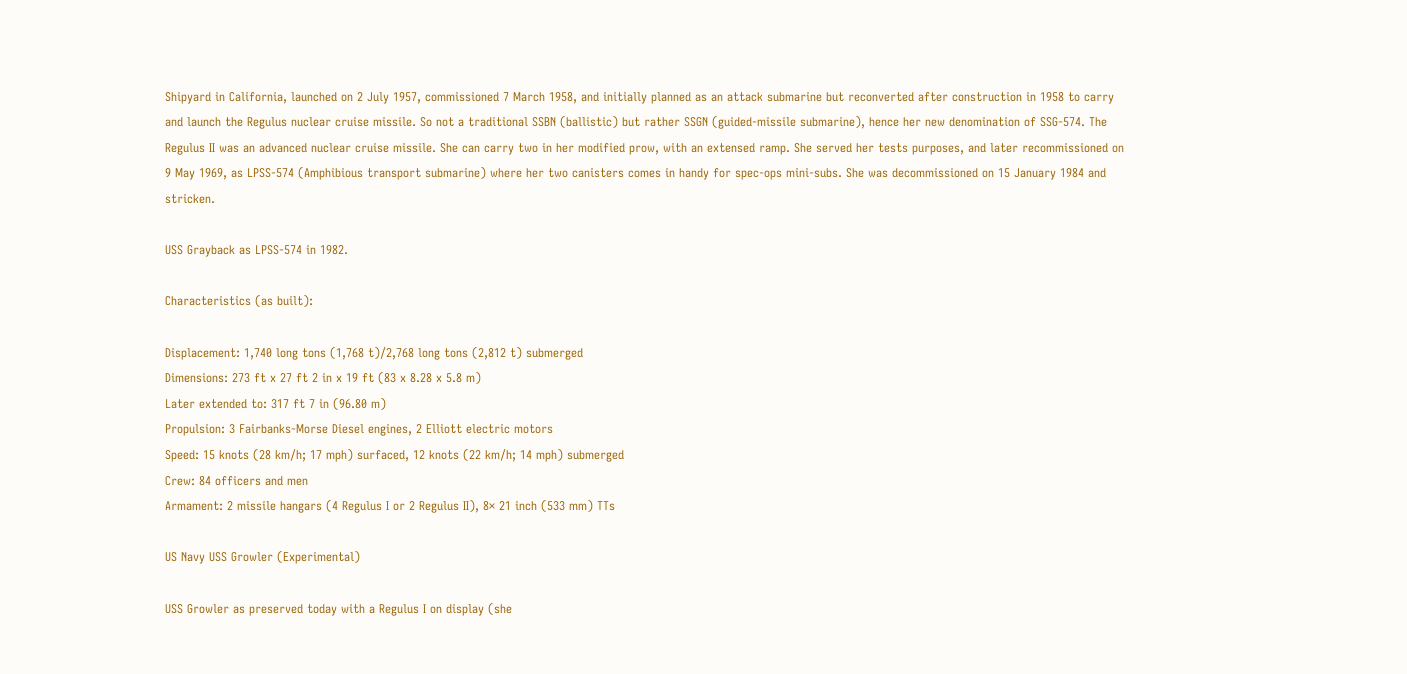Shipyard in California, launched on 2 July 1957, commissioned 7 March 1958, and initially planned as an attack submarine but reconverted after construction in 1958 to carry and launch the Regulus nuclear cruise missile. So not a traditional SSBN (ballistic) but rather SSGN (guided-missile submarine), hence her new denomination of SSG-574. The Regulus II was an advanced nuclear cruise missile. She can carry two in her modified prow, with an extensed ramp. She served her tests purposes, and later recommissioned on 9 May 1969, as LPSS-574 (Amphibious transport submarine) where her two canisters comes in handy for spec-ops mini-subs. She was decommissioned on 15 January 1984 and stricken.

USS Grayback as LPSS-574 in 1982.

Characteristics (as built):

Displacement: 1,740 long tons (1,768 t)/2,768 long tons (2,812 t) submerged
Dimensions: 273 ft x 27 ft 2 in x 19 ft (83 x 8.28 x 5.8 m)
Later extended to: 317 ft 7 in (96.80 m)
Propulsion: 3 Fairbanks-Morse Diesel engines, 2 Elliott electric motors
Speed: 15 knots (28 km/h; 17 mph) surfaced, 12 knots (22 km/h; 14 mph) submerged
Crew: 84 officers and men
Armament: 2 missile hangars (4 Regulus I or 2 Regulus II), 8× 21 inch (533 mm) TTs

US Navy USS Growler (Experimental)

USS Growler as preserved today with a Regulus I on display (she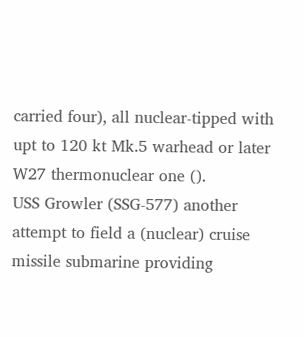carried four), all nuclear-tipped with upt to 120 kt Mk.5 warhead or later W27 thermonuclear one ().
USS Growler (SSG-577) another attempt to field a (nuclear) cruise missile submarine providing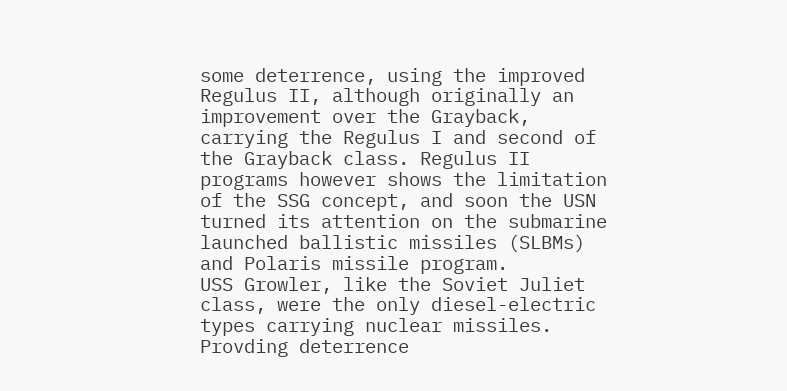some deterrence, using the improved Regulus II, although originally an improvement over the Grayback, carrying the Regulus I and second of the Grayback class. Regulus II programs however shows the limitation of the SSG concept, and soon the USN turned its attention on the submarine launched ballistic missiles (SLBMs) and Polaris missile program.
USS Growler, like the Soviet Juliet class, were the only diesel-electric types carrying nuclear missiles. Provding deterrence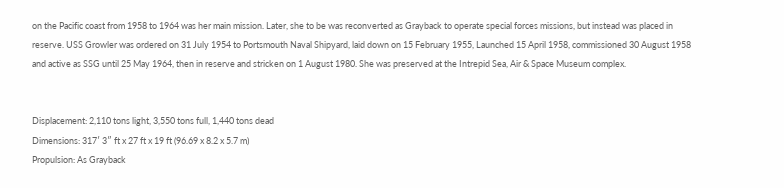on the Pacific coast from 1958 to 1964 was her main mission. Later, she to be was reconverted as Grayback to operate special forces missions, but instead was placed in reserve. USS Growler was ordered on 31 July 1954 to Portsmouth Naval Shipyard, laid down on 15 February 1955, Launched 15 April 1958, commissioned 30 August 1958 and active as SSG until 25 May 1964, then in reserve and stricken on 1 August 1980. She was preserved at the Intrepid Sea, Air & Space Museum complex.


Displacement: 2,110 tons light, 3,550 tons full, 1,440 tons dead
Dimensions: 317′ 3″ ft x 27 ft x 19 ft (96.69 x 8.2 x 5.7 m)
Propulsion: As Grayback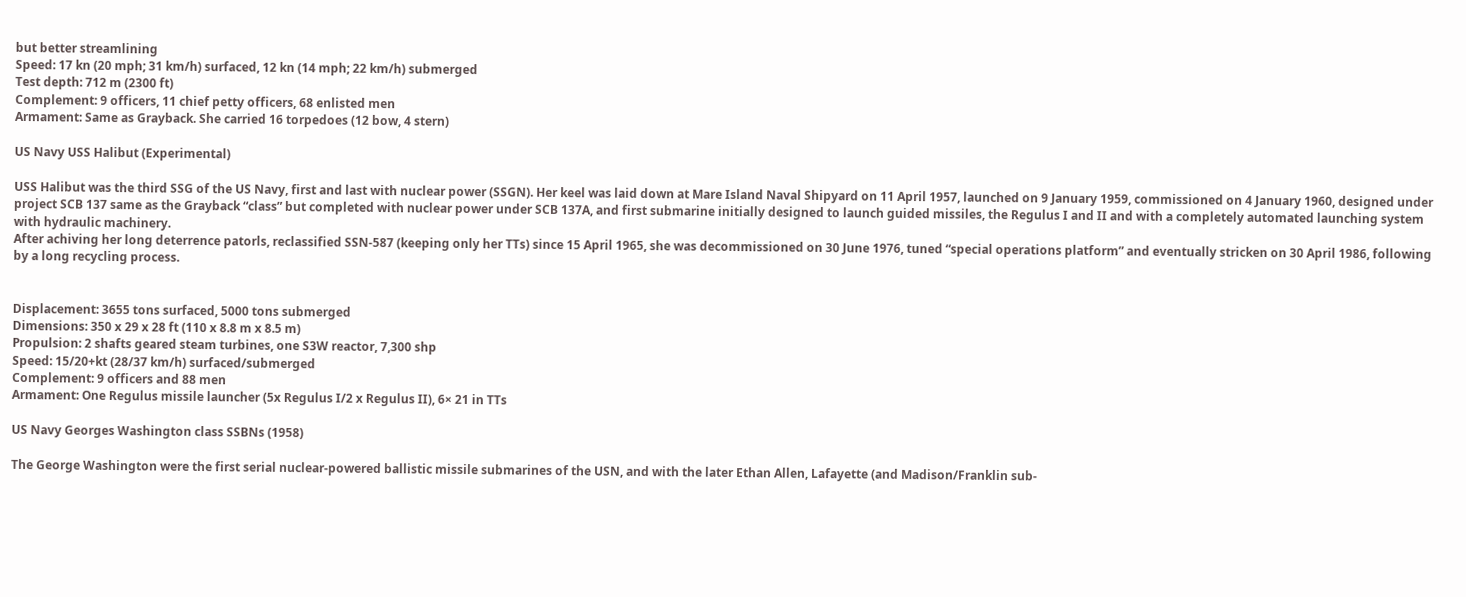but better streamlining
Speed: 17 kn (20 mph; 31 km/h) surfaced, 12 kn (14 mph; 22 km/h) submerged
Test depth: 712 m (2300 ft)
Complement: 9 officers, 11 chief petty officers, 68 enlisted men
Armament: Same as Grayback. She carried 16 torpedoes (12 bow, 4 stern)

US Navy USS Halibut (Experimental)

USS Halibut was the third SSG of the US Navy, first and last with nuclear power (SSGN). Her keel was laid down at Mare Island Naval Shipyard on 11 April 1957, launched on 9 January 1959, commissioned on 4 January 1960, designed under project SCB 137 same as the Grayback “class” but completed with nuclear power under SCB 137A, and first submarine initially designed to launch guided missiles, the Regulus I and II and with a completely automated launching system with hydraulic machinery.
After achiving her long deterrence patorls, reclassified SSN-587 (keeping only her TTs) since 15 April 1965, she was decommissioned on 30 June 1976, tuned “special operations platform” and eventually stricken on 30 April 1986, following by a long recycling process.


Displacement: 3655 tons surfaced, 5000 tons submerged
Dimensions: 350 x 29 x 28 ft (110 x 8.8 m x 8.5 m)
Propulsion: 2 shafts geared steam turbines, one S3W reactor, 7,300 shp
Speed: 15/20+kt (28/37 km/h) surfaced/submerged
Complement: 9 officers and 88 men
Armament: One Regulus missile launcher (5x Regulus I/2 x Regulus II), 6× 21 in TTs

US Navy Georges Washington class SSBNs (1958)

The George Washington were the first serial nuclear-powered ballistic missile submarines of the USN, and with the later Ethan Allen, Lafayette (and Madison/Franklin sub-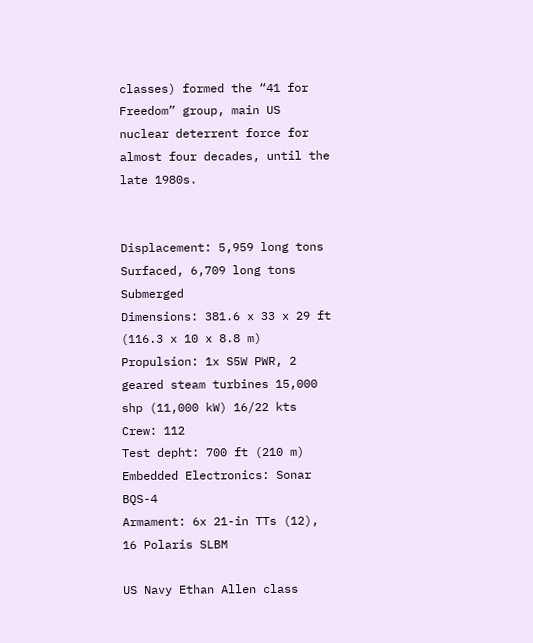classes) formed the “41 for Freedom” group, main US nuclear deterrent force for almost four decades, until the late 1980s.


Displacement: 5,959 long tons Surfaced, 6,709 long tons Submerged
Dimensions: 381.6 x 33 x 29 ft (116.3 x 10 x 8.8 m)
Propulsion: 1x S5W PWR, 2 geared steam turbines 15,000 shp (11,000 kW) 16/22 kts
Crew: 112
Test depht: 700 ft (210 m)
Embedded Electronics: Sonar BQS-4
Armament: 6x 21-in TTs (12), 16 Polaris SLBM

US Navy Ethan Allen class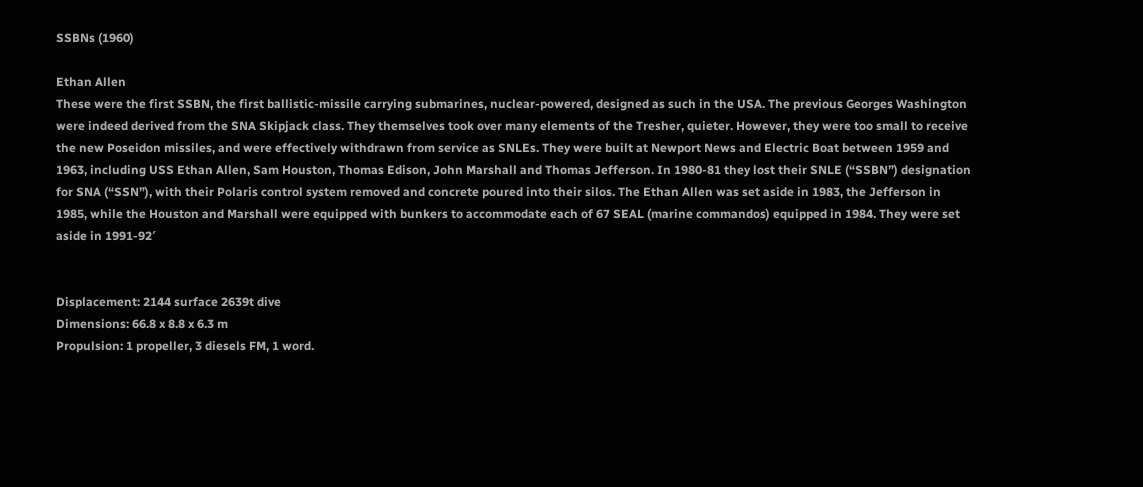SSBNs (1960)

Ethan Allen
These were the first SSBN, the first ballistic-missile carrying submarines, nuclear-powered, designed as such in the USA. The previous Georges Washington were indeed derived from the SNA Skipjack class. They themselves took over many elements of the Tresher, quieter. However, they were too small to receive the new Poseidon missiles, and were effectively withdrawn from service as SNLEs. They were built at Newport News and Electric Boat between 1959 and 1963, including USS Ethan Allen, Sam Houston, Thomas Edison, John Marshall and Thomas Jefferson. In 1980-81 they lost their SNLE (“SSBN”) designation for SNA (“SSN”), with their Polaris control system removed and concrete poured into their silos. The Ethan Allen was set aside in 1983, the Jefferson in 1985, while the Houston and Marshall were equipped with bunkers to accommodate each of 67 SEAL (marine commandos) equipped in 1984. They were set aside in 1991-92′


Displacement: 2144 surface 2639t dive
Dimensions: 66.8 x 8.8 x 6.3 m
Propulsion: 1 propeller, 3 diesels FM, 1 word.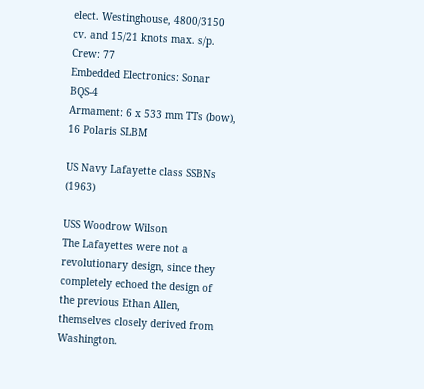elect. Westinghouse, 4800/3150 cv. and 15/21 knots max. s/p.
Crew: 77
Embedded Electronics: Sonar BQS-4
Armament: 6 x 533 mm TTs (bow), 16 Polaris SLBM

US Navy Lafayette class SSBNs (1963)

USS Woodrow Wilson
The Lafayettes were not a revolutionary design, since they completely echoed the design of the previous Ethan Allen, themselves closely derived from Washington.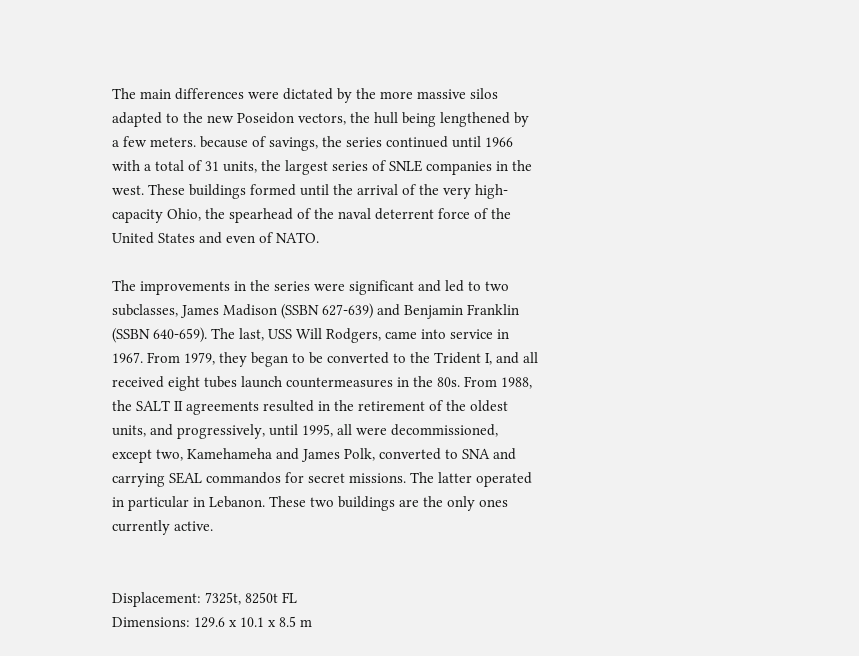The main differences were dictated by the more massive silos adapted to the new Poseidon vectors, the hull being lengthened by a few meters. because of savings, the series continued until 1966 with a total of 31 units, the largest series of SNLE companies in the west. These buildings formed until the arrival of the very high-capacity Ohio, the spearhead of the naval deterrent force of the United States and even of NATO.

The improvements in the series were significant and led to two subclasses, James Madison (SSBN 627-639) and Benjamin Franklin (SSBN 640-659). The last, USS Will Rodgers, came into service in 1967. From 1979, they began to be converted to the Trident I, and all received eight tubes launch countermeasures in the 80s. From 1988, the SALT II agreements resulted in the retirement of the oldest units, and progressively, until 1995, all were decommissioned, except two, Kamehameha and James Polk, converted to SNA and carrying SEAL commandos for secret missions. The latter operated in particular in Lebanon. These two buildings are the only ones currently active.


Displacement: 7325t, 8250t FL
Dimensions: 129.6 x 10.1 x 8.5 m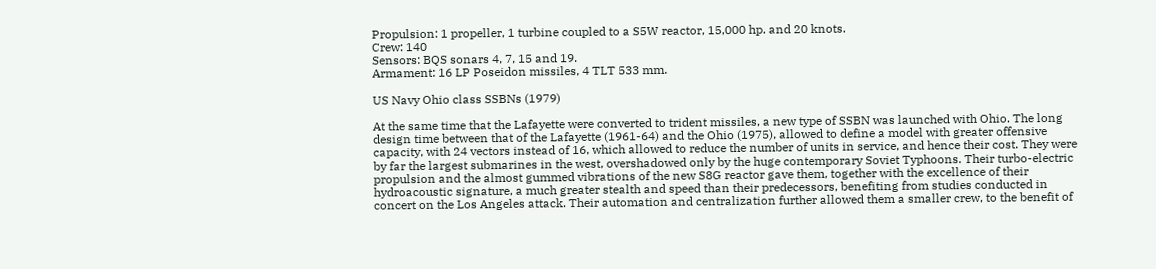Propulsion: 1 propeller, 1 turbine coupled to a S5W reactor, 15,000 hp. and 20 knots.
Crew: 140
Sensors: BQS sonars 4, 7, 15 and 19.
Armament: 16 LP Poseidon missiles, 4 TLT 533 mm.

US Navy Ohio class SSBNs (1979)

At the same time that the Lafayette were converted to trident missiles, a new type of SSBN was launched with Ohio. The long design time between that of the Lafayette (1961-64) and the Ohio (1975), allowed to define a model with greater offensive capacity, with 24 vectors instead of 16, which allowed to reduce the number of units in service, and hence their cost. They were by far the largest submarines in the west, overshadowed only by the huge contemporary Soviet Typhoons. Their turbo-electric propulsion and the almost gummed vibrations of the new S8G reactor gave them, together with the excellence of their hydroacoustic signature, a much greater stealth and speed than their predecessors, benefiting from studies conducted in concert on the Los Angeles attack. Their automation and centralization further allowed them a smaller crew, to the benefit of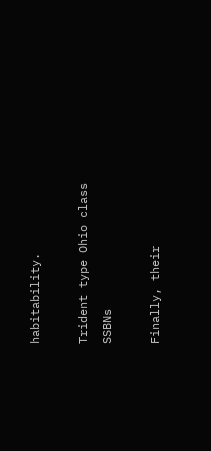habitability.

Trident type Ohio class SSBNs

Finally, their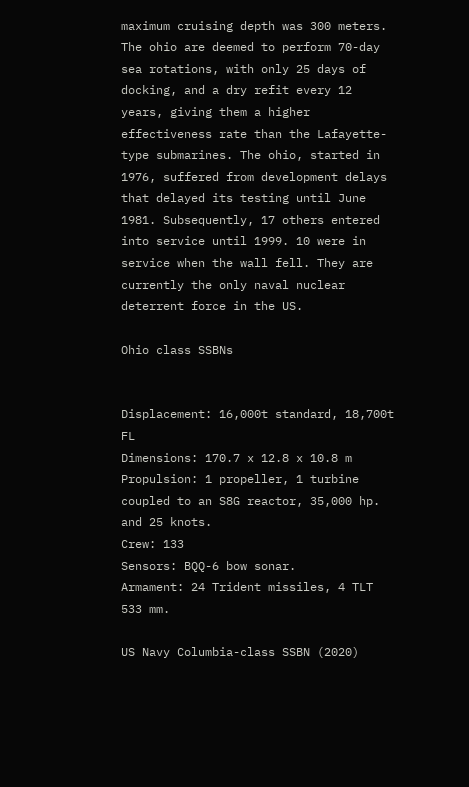maximum cruising depth was 300 meters. The ohio are deemed to perform 70-day sea rotations, with only 25 days of docking, and a dry refit every 12 years, giving them a higher effectiveness rate than the Lafayette-type submarines. The ohio, started in 1976, suffered from development delays that delayed its testing until June 1981. Subsequently, 17 others entered into service until 1999. 10 were in service when the wall fell. They are currently the only naval nuclear deterrent force in the US.

Ohio class SSBNs


Displacement: 16,000t standard, 18,700t FL
Dimensions: 170.7 x 12.8 x 10.8 m
Propulsion: 1 propeller, 1 turbine coupled to an S8G reactor, 35,000 hp. and 25 knots.
Crew: 133
Sensors: BQQ-6 bow sonar.
Armament: 24 Trident missiles, 4 TLT 533 mm.

US Navy Columbia-class SSBN (2020)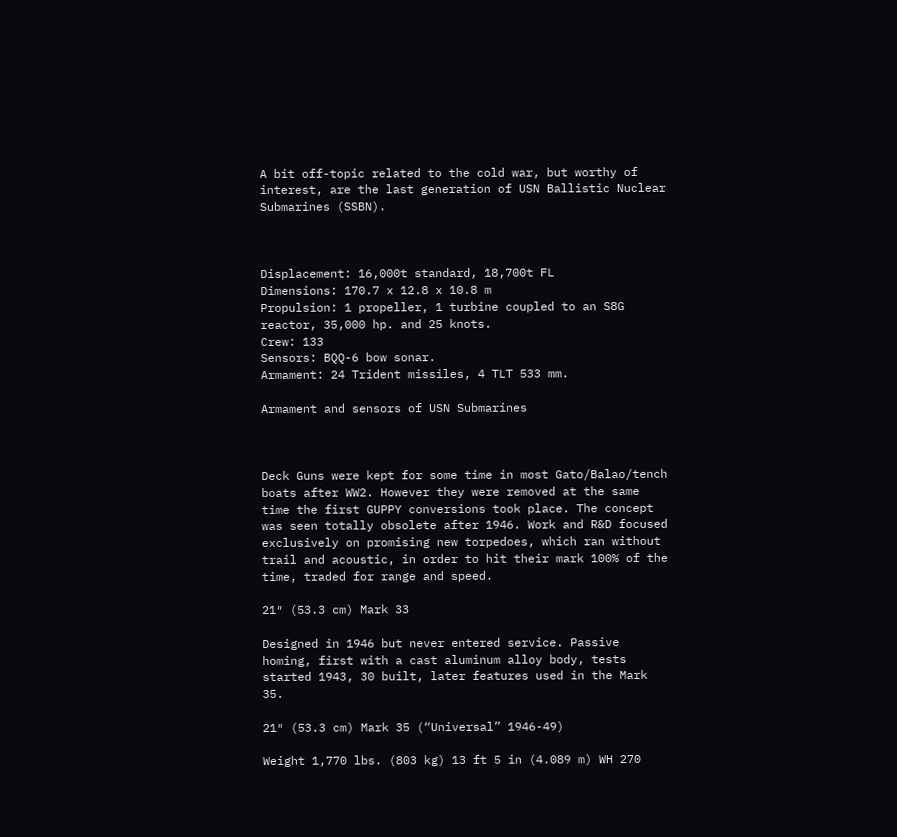A bit off-topic related to the cold war, but worthy of interest, are the last generation of USN Ballistic Nuclear Submarines (SSBN).



Displacement: 16,000t standard, 18,700t FL
Dimensions: 170.7 x 12.8 x 10.8 m
Propulsion: 1 propeller, 1 turbine coupled to an S8G reactor, 35,000 hp. and 25 knots.
Crew: 133
Sensors: BQQ-6 bow sonar.
Armament: 24 Trident missiles, 4 TLT 533 mm.

Armament and sensors of USN Submarines



Deck Guns were kept for some time in most Gato/Balao/tench boats after WW2. However they were removed at the same time the first GUPPY conversions took place. The concept was seen totally obsolete after 1946. Work and R&D focused exclusively on promising new torpedoes, which ran without trail and acoustic, in order to hit their mark 100% of the time, traded for range and speed.

21″ (53.3 cm) Mark 33

Designed in 1946 but never entered service. Passive homing, first with a cast aluminum alloy body, tests started 1943, 30 built, later features used in the Mark 35.

21″ (53.3 cm) Mark 35 (“Universal” 1946-49)

Weight 1,770 lbs. (803 kg) 13 ft 5 in (4.089 m) WH 270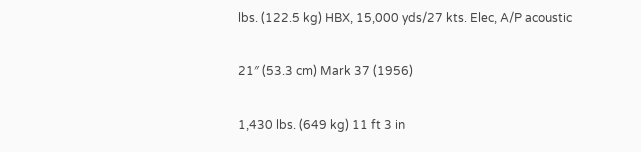lbs. (122.5 kg) HBX, 15,000 yds/27 kts. Elec, A/P acoustic

21″ (53.3 cm) Mark 37 (1956)

1,430 lbs. (649 kg) 11 ft 3 in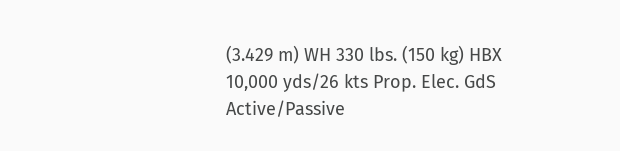(3.429 m) WH 330 lbs. (150 kg) HBX 10,000 yds/26 kts Prop. Elec. GdS Active/Passive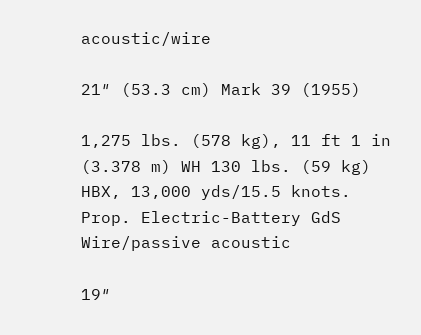acoustic/wire

21″ (53.3 cm) Mark 39 (1955)

1,275 lbs. (578 kg), 11 ft 1 in (3.378 m) WH 130 lbs. (59 kg) HBX, 13,000 yds/15.5 knots. Prop. Electric-Battery GdS Wire/passive acoustic

19″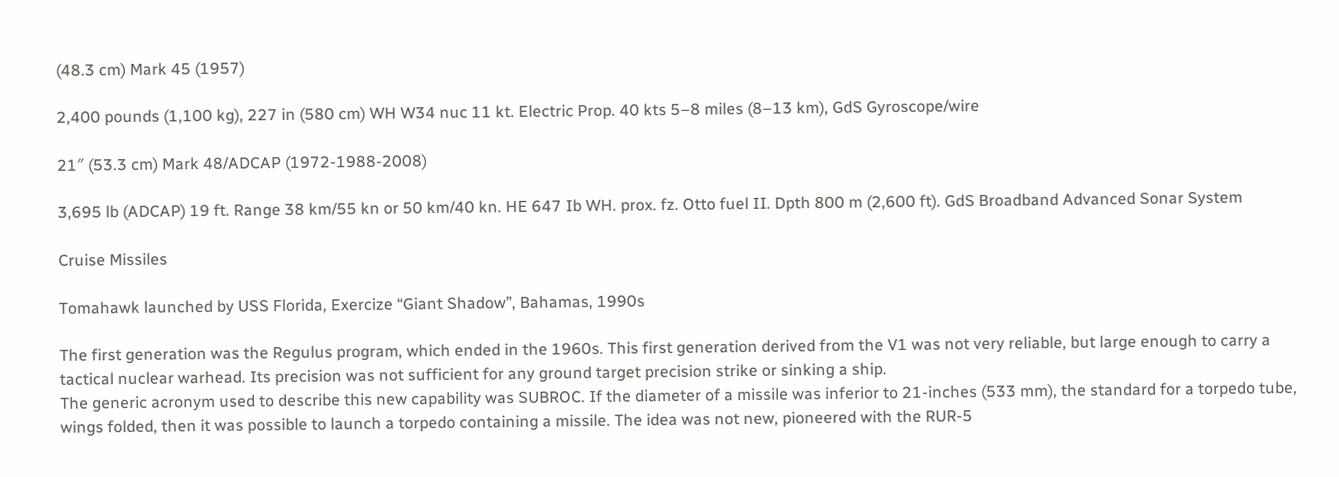(48.3 cm) Mark 45 (1957)

2,400 pounds (1,100 kg), 227 in (580 cm) WH W34 nuc 11 kt. Electric Prop. 40 kts 5–8 miles (8–13 km), GdS Gyroscope/wire

21″ (53.3 cm) Mark 48/ADCAP (1972-1988-2008)

3,695 lb (ADCAP) 19 ft. Range 38 km/55 kn or 50 km/40 kn. HE 647 Ib WH. prox. fz. Otto fuel II. Dpth 800 m (2,600 ft). GdS Broadband Advanced Sonar System

Cruise Missiles

Tomahawk launched by USS Florida, Exercize “Giant Shadow”, Bahamas, 1990s

The first generation was the Regulus program, which ended in the 1960s. This first generation derived from the V1 was not very reliable, but large enough to carry a tactical nuclear warhead. Its precision was not sufficient for any ground target precision strike or sinking a ship.
The generic acronym used to describe this new capability was SUBROC. If the diameter of a missile was inferior to 21-inches (533 mm), the standard for a torpedo tube, wings folded, then it was possible to launch a torpedo containing a missile. The idea was not new, pioneered with the RUR-5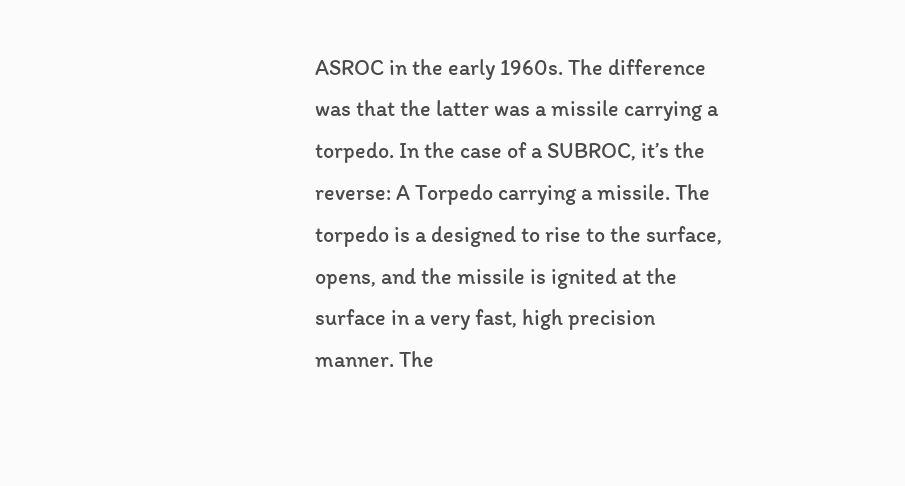ASROC in the early 1960s. The difference was that the latter was a missile carrying a torpedo. In the case of a SUBROC, it’s the reverse: A Torpedo carrying a missile. The torpedo is a designed to rise to the surface, opens, and the missile is ignited at the surface in a very fast, high precision manner. The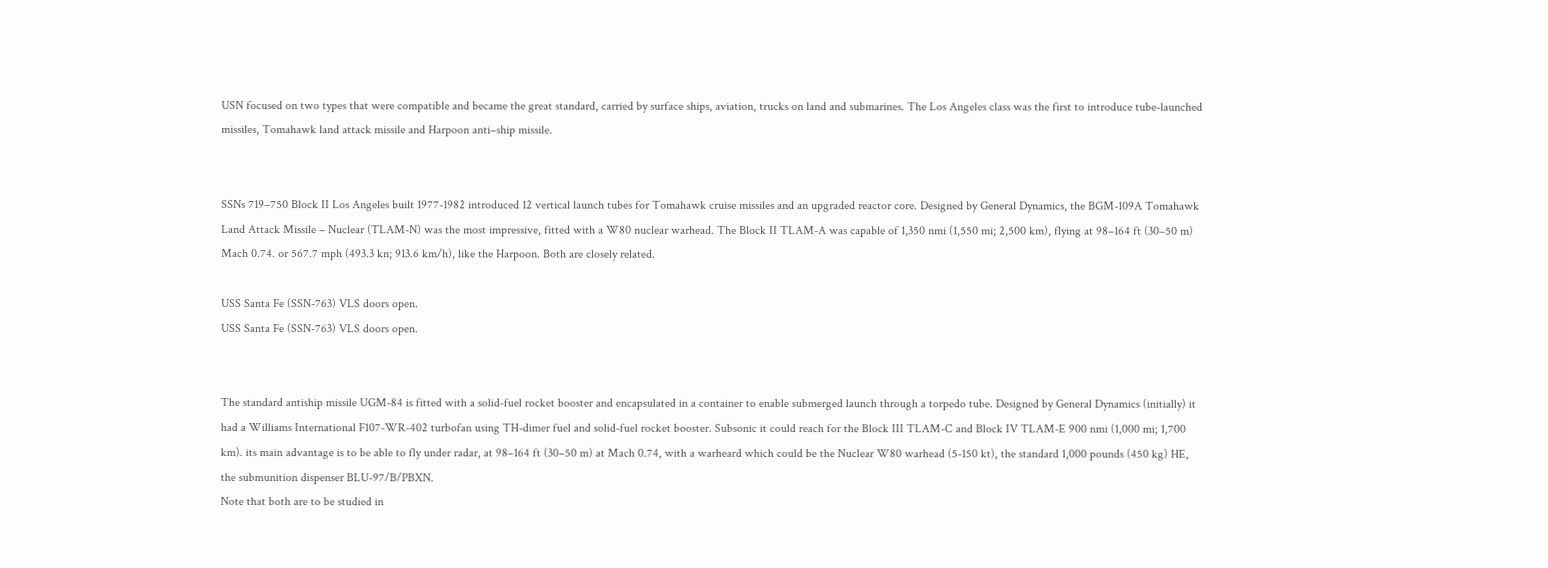USN focused on two types that were compatible and became the great standard, carried by surface ships, aviation, trucks on land and submarines. The Los Angeles class was the first to introduce tube-launched missiles, Tomahawk land attack missile and Harpoon anti–ship missile.


SSNs 719–750 Block II Los Angeles built 1977-1982 introduced 12 vertical launch tubes for Tomahawk cruise missiles and an upgraded reactor core. Designed by General Dynamics, the BGM-109A Tomahawk Land Attack Missile – Nuclear (TLAM-N) was the most impressive, fitted with a W80 nuclear warhead. The Block II TLAM-A was capable of 1,350 nmi (1,550 mi; 2,500 km), flying at 98–164 ft (30–50 m) Mach 0.74. or 567.7 mph (493.3 kn; 913.6 km/h), like the Harpoon. Both are closely related.

USS Santa Fe (SSN-763) VLS doors open.
USS Santa Fe (SSN-763) VLS doors open.


The standard antiship missile UGM-84 is fitted with a solid-fuel rocket booster and encapsulated in a container to enable submerged launch through a torpedo tube. Designed by General Dynamics (initially) it had a Williams International F107-WR-402 turbofan using TH-dimer fuel and solid-fuel rocket booster. Subsonic it could reach for the Block III TLAM-C and Block IV TLAM-E 900 nmi (1,000 mi; 1,700 km). its main advantage is to be able to fly under radar, at 98–164 ft (30–50 m) at Mach 0.74, with a warheard which could be the Nuclear W80 warhead (5-150 kt), the standard 1,000 pounds (450 kg) HE, the submunition dispenser BLU-97/B/PBXN.
Note that both are to be studied in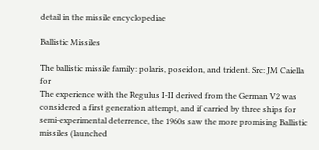detail in the missile encyclopediae

Ballistic Missiles

The ballistic missile family: polaris, poseidon, and trident. Src: JM Caiella for
The experience with the Regulus I-II derived from the German V2 was considered a first generation attempt, and if carried by three ships for semi-experimental deterrence, the 1960s saw the more promising Ballistic missiles (launched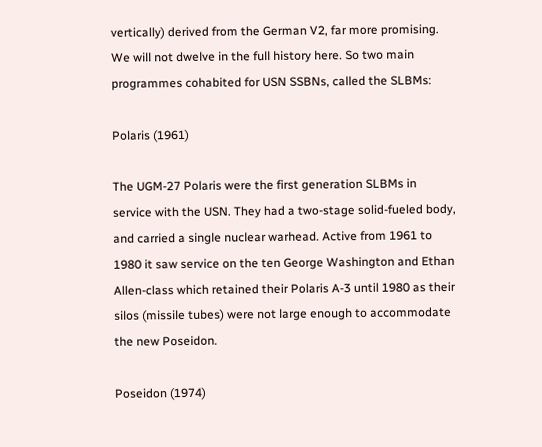vertically) derived from the German V2, far more promising. We will not dwelve in the full history here. So two main programmes cohabited for USN SSBNs, called the SLBMs:

Polaris (1961)

The UGM-27 Polaris were the first generation SLBMs in service with the USN. They had a two-stage solid-fueled body, and carried a single nuclear warhead. Active from 1961 to 1980 it saw service on the ten George Washington and Ethan Allen-class which retained their Polaris A-3 until 1980 as their silos (missile tubes) were not large enough to accommodate the new Poseidon.

Poseidon (1974)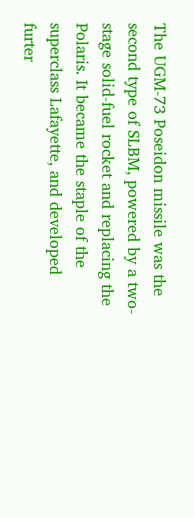The UGM-73 Poseidon missile was the second type of SLBM, powered by a two-stage solid-fuel rocket and replacing the Polaris. It became the staple of the superclass Lafayette, and developed furter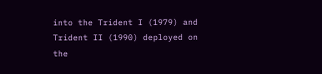into the Trident I (1979) and Trident II (1990) deployed on the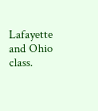Lafayette and Ohio class.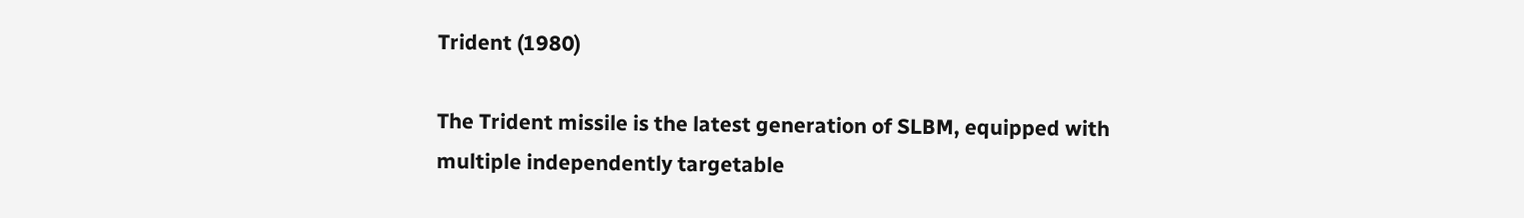Trident (1980)

The Trident missile is the latest generation of SLBM, equipped with multiple independently targetable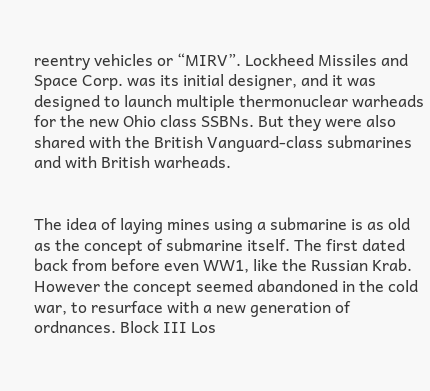reentry vehicles or “MIRV”. Lockheed Missiles and Space Corp. was its initial designer, and it was designed to launch multiple thermonuclear warheads for the new Ohio class SSBNs. But they were also shared with the British Vanguard-class submarines and with British warheads.


The idea of laying mines using a submarine is as old as the concept of submarine itself. The first dated back from before even WW1, like the Russian Krab. However the concept seemed abandoned in the cold war, to resurface with a new generation of ordnances. Block III Los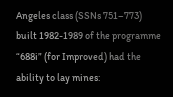Angeles class (SSNs 751–773) built 1982-1989 of the programme “688i” (for Improved) had the ability to lay mines: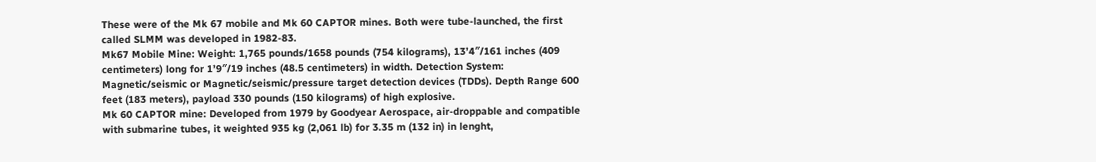These were of the Mk 67 mobile and Mk 60 CAPTOR mines. Both were tube-launched, the first called SLMM was developed in 1982-83.
Mk67 Mobile Mine: Weight: 1,765 pounds/1658 pounds (754 kilograms), 13’4″/161 inches (409 centimeters) long for 1’9″/19 inches (48.5 centimeters) in width. Detection System: Magnetic/seismic or Magnetic/seismic/pressure target detection devices (TDDs). Depth Range 600 feet (183 meters), payload 330 pounds (150 kilograms) of high explosive.
Mk 60 CAPTOR mine: Developed from 1979 by Goodyear Aerospace, air-droppable and compatible with submarine tubes, it weighted 935 kg (2,061 lb) for 3.35 m (132 in) in lenght,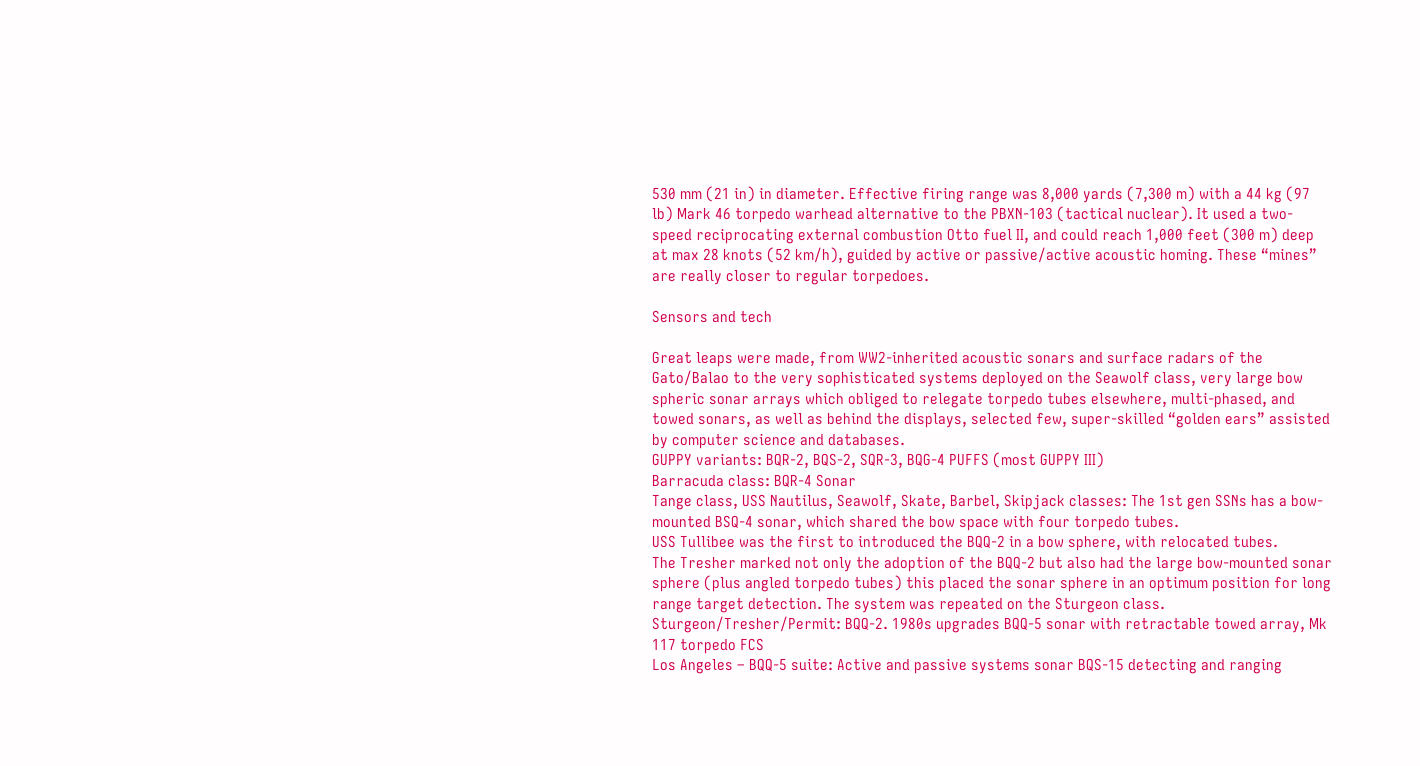530 mm (21 in) in diameter. Effective firing range was 8,000 yards (7,300 m) with a 44 kg (97 lb) Mark 46 torpedo warhead alternative to the PBXN-103 (tactical nuclear). It used a two-speed reciprocating external combustion Otto fuel II, and could reach 1,000 feet (300 m) deep at max 28 knots (52 km/h), guided by active or passive/active acoustic homing. These “mines” are really closer to regular torpedoes.

Sensors and tech

Great leaps were made, from WW2-inherited acoustic sonars and surface radars of the Gato/Balao to the very sophisticated systems deployed on the Seawolf class, very large bow spheric sonar arrays which obliged to relegate torpedo tubes elsewhere, multi-phased, and towed sonars, as well as behind the displays, selected few, super-skilled “golden ears” assisted by computer science and databases.
GUPPY variants: BQR-2, BQS-2, SQR-3, BQG-4 PUFFS (most GUPPY III)
Barracuda class: BQR-4 Sonar
Tange class, USS Nautilus, Seawolf, Skate, Barbel, Skipjack classes: The 1st gen SSNs has a bow-mounted BSQ-4 sonar, which shared the bow space with four torpedo tubes.
USS Tullibee was the first to introduced the BQQ-2 in a bow sphere, with relocated tubes.
The Tresher marked not only the adoption of the BQQ-2 but also had the large bow-mounted sonar sphere (plus angled torpedo tubes) this placed the sonar sphere in an optimum position for long range target detection. The system was repeated on the Sturgeon class.
Sturgeon/Tresher/Permit: BQQ-2. 1980s upgrades BQQ-5 sonar with retractable towed array, Mk 117 torpedo FCS
Los Angeles – BQQ-5 suite: Active and passive systems sonar BQS-15 detecting and ranging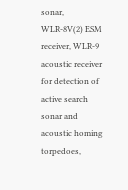sonar, WLR-8V(2) ESM receiver, WLR-9 acoustic receiver for detection of active search sonar and acoustic homing torpedoes,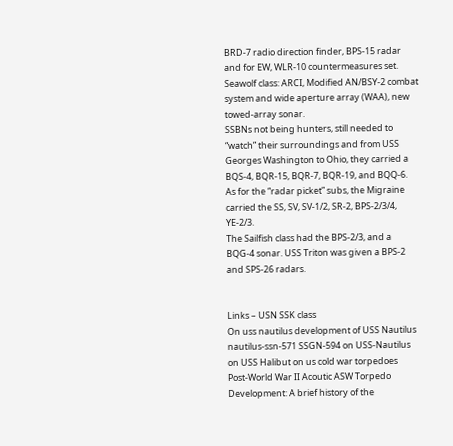BRD-7 radio direction finder, BPS-15 radar and for EW, WLR-10 countermeasures set.
Seawolf class: ARCI, Modified AN/BSY-2 combat system and wide aperture array (WAA), new towed-array sonar.
SSBNs not being hunters, still needed to “watch” their surroundings and from USS Georges Washington to Ohio, they carried a BQS-4, BQR-15, BQR-7, BQR-19, and BQQ-6.
As for the “radar picket” subs, the Migraine carried the SS, SV, SV-1/2, SR-2, BPS-2/3/4, YE-2/3.
The Sailfish class had the BPS-2/3, and a BQG-4 sonar. USS Triton was given a BPS-2 and SPS-26 radars.


Links – USN SSK class
On uss nautilus development of USS Nautilus nautilus-ssn-571 SSGN-594 on USS-Nautilus on USS Halibut on us cold war torpedoes
Post-World War II Acoutic ASW Torpedo Development: A brief history of the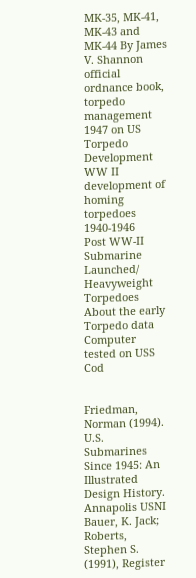MK-35, MK-41, MK-43 and MK-44 By James V. Shannon official ordnance book, torpedo management 1947 on US Torpedo Development
WW II development of homing torpedoes 1940-1946
Post WW-II Submarine Launched/ Heavyweight Torpedoes
About the early Torpedo data Computer tested on USS Cod


Friedman, Norman (1994). U.S. Submarines Since 1945: An Illustrated Design History. Annapolis USNI
Bauer, K. Jack; Roberts, Stephen S. (1991), Register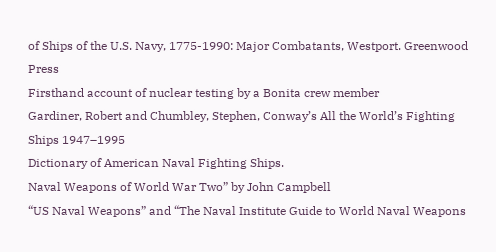of Ships of the U.S. Navy, 1775-1990: Major Combatants, Westport. Greenwood Press
Firsthand account of nuclear testing by a Bonita crew member
Gardiner, Robert and Chumbley, Stephen, Conway’s All the World’s Fighting Ships 1947–1995
Dictionary of American Naval Fighting Ships.
Naval Weapons of World War Two” by John Campbell
“US Naval Weapons” and “The Naval Institute Guide to World Naval Weapons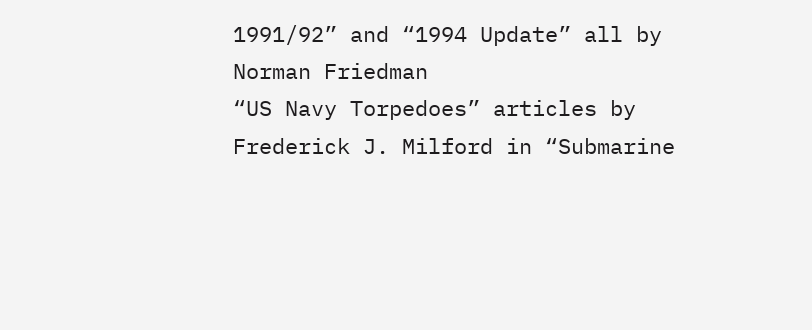1991/92” and “1994 Update” all by Norman Friedman
“US Navy Torpedoes” articles by Frederick J. Milford in “Submarine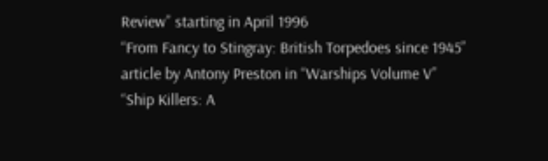Review” starting in April 1996
“From Fancy to Stingray: British Torpedoes since 1945” article by Antony Preston in “Warships Volume V”
“Ship Killers: A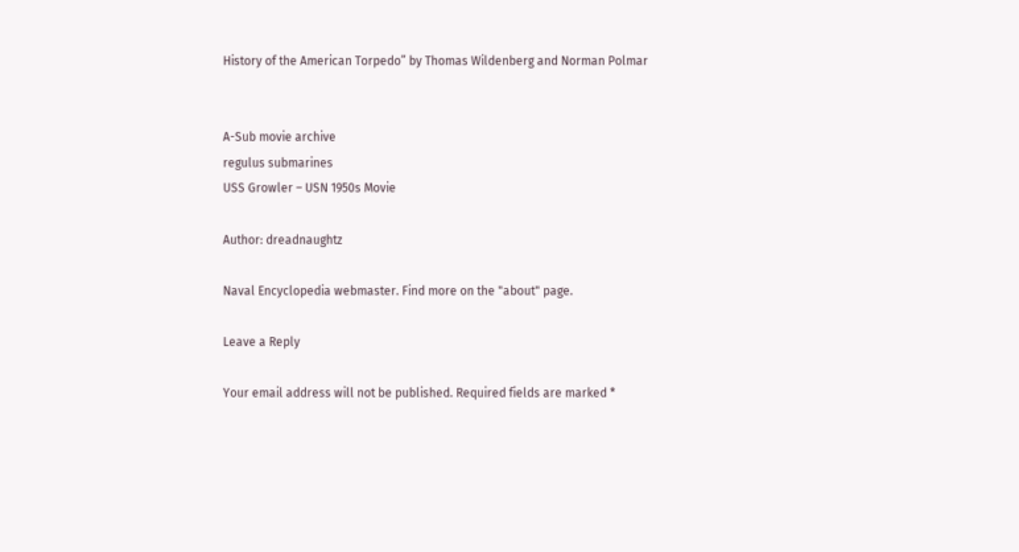History of the American Torpedo” by Thomas Wildenberg and Norman Polmar


A-Sub movie archive
regulus submarines
USS Growler – USN 1950s Movie

Author: dreadnaughtz

Naval Encyclopedia webmaster. Find more on the "about" page.

Leave a Reply

Your email address will not be published. Required fields are marked *